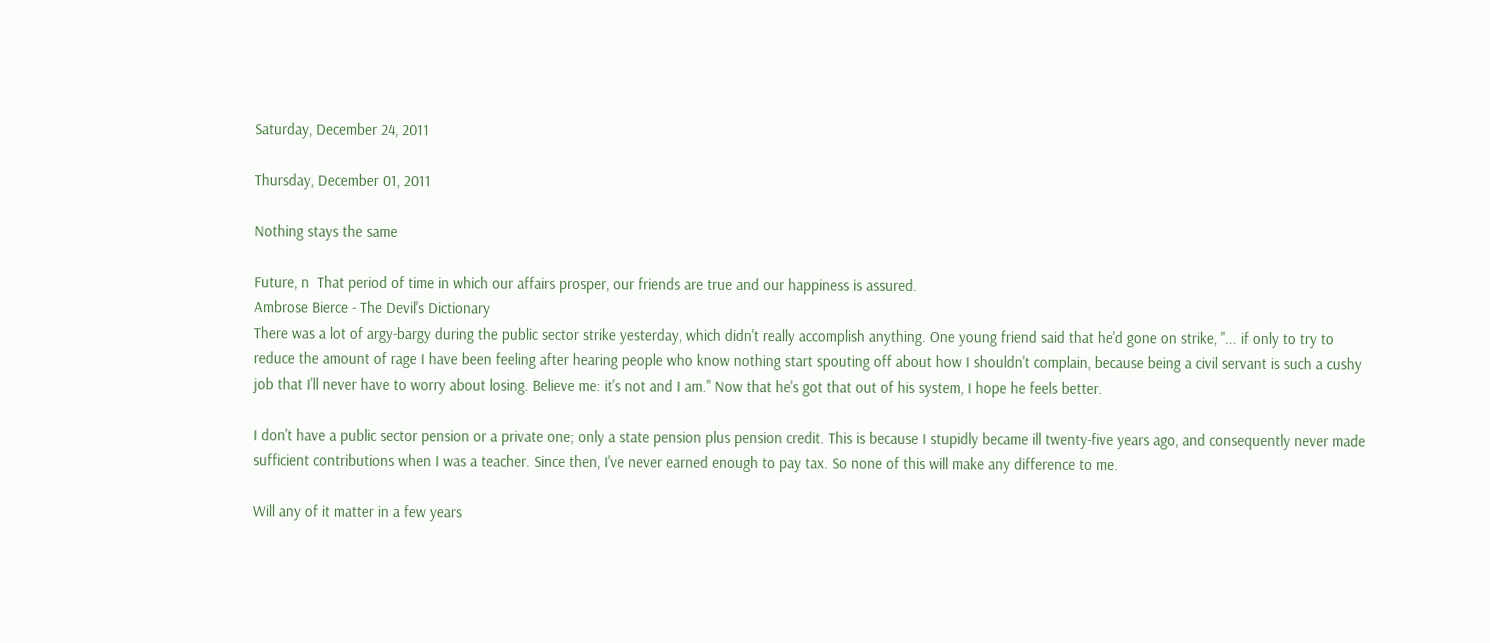Saturday, December 24, 2011

Thursday, December 01, 2011

Nothing stays the same

Future, n  That period of time in which our affairs prosper, our friends are true and our happiness is assured.
Ambrose Bierce - The Devil's Dictionary
There was a lot of argy-bargy during the public sector strike yesterday, which didn't really accomplish anything. One young friend said that he'd gone on strike, "... if only to try to reduce the amount of rage I have been feeling after hearing people who know nothing start spouting off about how I shouldn't complain, because being a civil servant is such a cushy job that I'll never have to worry about losing. Believe me: it's not and I am." Now that he's got that out of his system, I hope he feels better.

I don't have a public sector pension or a private one; only a state pension plus pension credit. This is because I stupidly became ill twenty-five years ago, and consequently never made sufficient contributions when I was a teacher. Since then, I've never earned enough to pay tax. So none of this will make any difference to me.

Will any of it matter in a few years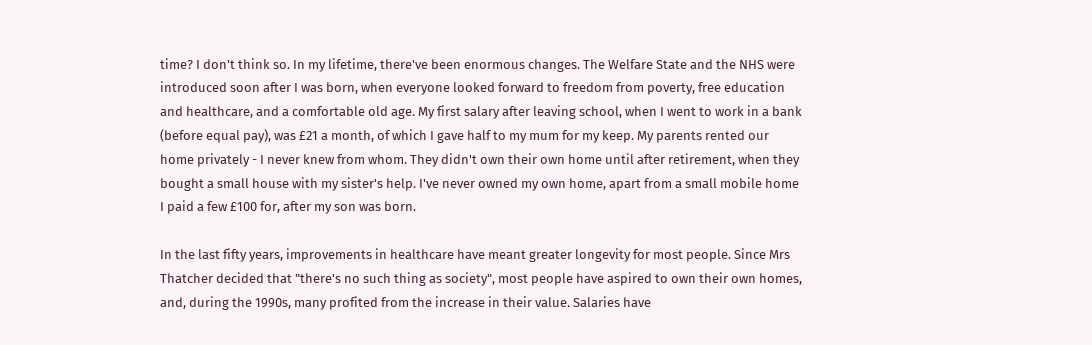time? I don't think so. In my lifetime, there've been enormous changes. The Welfare State and the NHS were introduced soon after I was born, when everyone looked forward to freedom from poverty, free education and healthcare, and a comfortable old age. My first salary after leaving school, when I went to work in a bank (before equal pay), was £21 a month, of which I gave half to my mum for my keep. My parents rented our home privately - I never knew from whom. They didn't own their own home until after retirement, when they bought a small house with my sister's help. I've never owned my own home, apart from a small mobile home I paid a few £100 for, after my son was born.

In the last fifty years, improvements in healthcare have meant greater longevity for most people. Since Mrs Thatcher decided that "there's no such thing as society", most people have aspired to own their own homes, and, during the 1990s, many profited from the increase in their value. Salaries have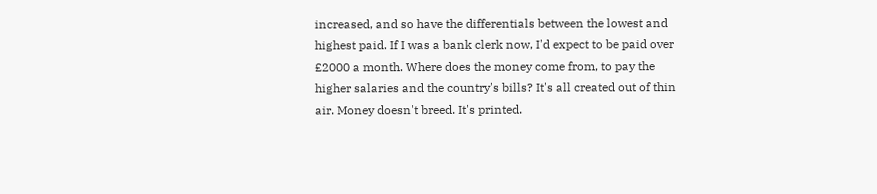increased, and so have the differentials between the lowest and highest paid. If I was a bank clerk now, I'd expect to be paid over £2000 a month. Where does the money come from, to pay the higher salaries and the country's bills? It's all created out of thin air. Money doesn't breed. It's printed.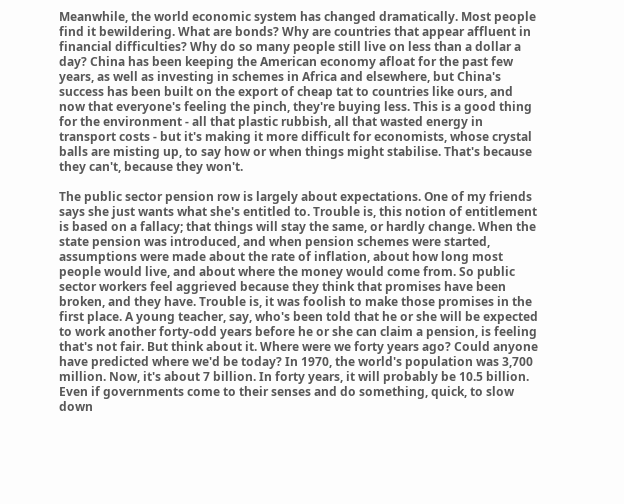Meanwhile, the world economic system has changed dramatically. Most people find it bewildering. What are bonds? Why are countries that appear affluent in financial difficulties? Why do so many people still live on less than a dollar a day? China has been keeping the American economy afloat for the past few years, as well as investing in schemes in Africa and elsewhere, but China's success has been built on the export of cheap tat to countries like ours, and now that everyone's feeling the pinch, they're buying less. This is a good thing for the environment - all that plastic rubbish, all that wasted energy in transport costs - but it's making it more difficult for economists, whose crystal balls are misting up, to say how or when things might stabilise. That's because they can't, because they won't.

The public sector pension row is largely about expectations. One of my friends says she just wants what she's entitled to. Trouble is, this notion of entitlement is based on a fallacy; that things will stay the same, or hardly change. When the state pension was introduced, and when pension schemes were started, assumptions were made about the rate of inflation, about how long most people would live, and about where the money would come from. So public sector workers feel aggrieved because they think that promises have been broken, and they have. Trouble is, it was foolish to make those promises in the first place. A young teacher, say, who's been told that he or she will be expected to work another forty-odd years before he or she can claim a pension, is feeling that's not fair. But think about it. Where were we forty years ago? Could anyone have predicted where we'd be today? In 1970, the world's population was 3,700 million. Now, it's about 7 billion. In forty years, it will probably be 10.5 billion. Even if governments come to their senses and do something, quick, to slow down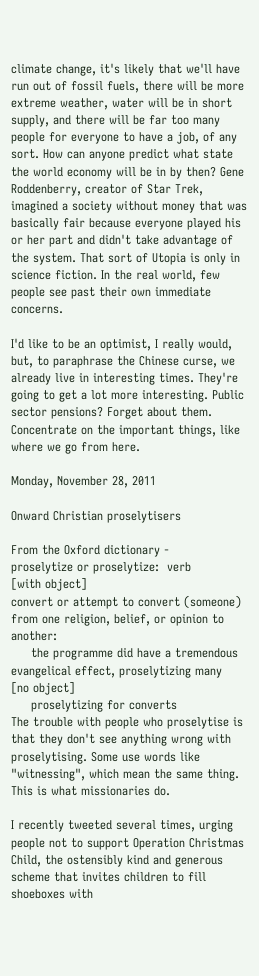climate change, it's likely that we'll have run out of fossil fuels, there will be more extreme weather, water will be in short supply, and there will be far too many people for everyone to have a job, of any sort. How can anyone predict what state the world economy will be in by then? Gene Roddenberry, creator of Star Trek, imagined a society without money that was basically fair because everyone played his or her part and didn't take advantage of the system. That sort of Utopia is only in science fiction. In the real world, few people see past their own immediate concerns.

I'd like to be an optimist, I really would, but, to paraphrase the Chinese curse, we already live in interesting times. They're going to get a lot more interesting. Public sector pensions? Forget about them. Concentrate on the important things, like where we go from here.

Monday, November 28, 2011

Onward Christian proselytisers

From the Oxford dictionary -
proselytize or proselytize:  verb
[with object]
convert or attempt to convert (someone) from one religion, belief, or opinion to another:
     the programme did have a tremendous evangelical effect, proselytizing many
[no object]
     proselytizing for converts
The trouble with people who proselytise is that they don't see anything wrong with proselytising. Some use words like "witnessing", which mean the same thing. This is what missionaries do.

I recently tweeted several times, urging people not to support Operation Christmas Child, the ostensibly kind and generous scheme that invites children to fill shoeboxes with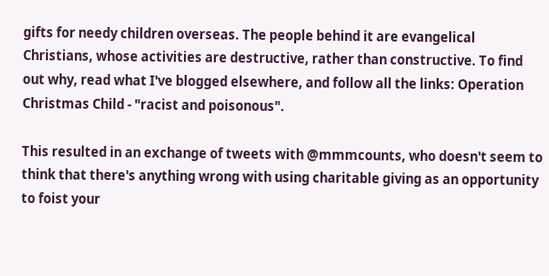gifts for needy children overseas. The people behind it are evangelical Christians, whose activities are destructive, rather than constructive. To find out why, read what I've blogged elsewhere, and follow all the links: Operation Christmas Child - "racist and poisonous".

This resulted in an exchange of tweets with @mmmcounts, who doesn't seem to think that there's anything wrong with using charitable giving as an opportunity to foist your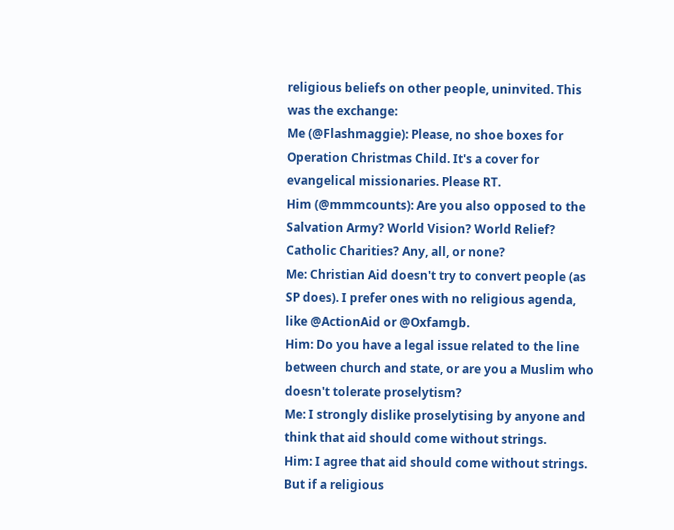religious beliefs on other people, uninvited. This was the exchange:
Me (@Flashmaggie): Please, no shoe boxes for Operation Christmas Child. It's a cover for evangelical missionaries. Please RT.
Him (@mmmcounts): Are you also opposed to the Salvation Army? World Vision? World Relief? Catholic Charities? Any, all, or none?
Me: Christian Aid doesn't try to convert people (as SP does). I prefer ones with no religious agenda, like @ActionAid or @Oxfamgb.
Him: Do you have a legal issue related to the line between church and state, or are you a Muslim who doesn't tolerate proselytism?
Me: I strongly dislike proselytising by anyone and think that aid should come without strings.
Him: I agree that aid should come without strings. But if a religious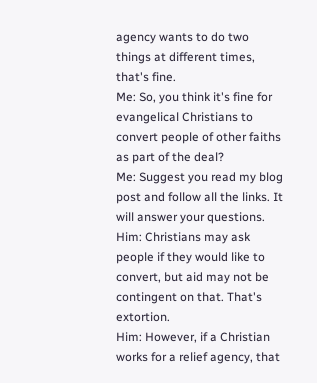agency wants to do two things at different times, that's fine.
Me: So, you think it's fine for evangelical Christians to convert people of other faiths as part of the deal?
Me: Suggest you read my blog post and follow all the links. It will answer your questions.
Him: Christians may ask people if they would like to convert, but aid may not be contingent on that. That's extortion.
Him: However, if a Christian works for a relief agency, that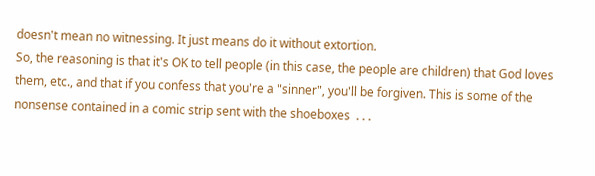doesn't mean no witnessing. It just means do it without extortion.
So, the reasoning is that it's OK to tell people (in this case, the people are children) that God loves them, etc., and that if you confess that you're a "sinner", you'll be forgiven. This is some of the nonsense contained in a comic strip sent with the shoeboxes  . . .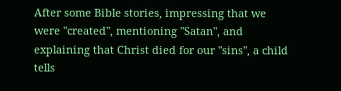After some Bible stories, impressing that we were "created", mentioning "Satan", and explaining that Christ died for our "sins", a child tells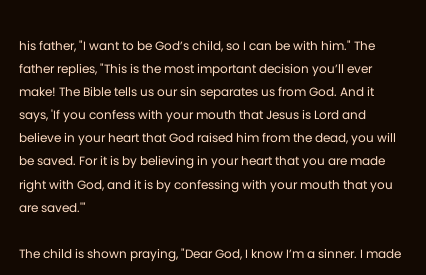his father, "I want to be God’s child, so I can be with him." The father replies, "This is the most important decision you’ll ever make! The Bible tells us our sin separates us from God. And it says, 'If you confess with your mouth that Jesus is Lord and believe in your heart that God raised him from the dead, you will be saved. For it is by believing in your heart that you are made right with God, and it is by confessing with your mouth that you are saved.'"

The child is shown praying, "Dear God, I know I’m a sinner. I made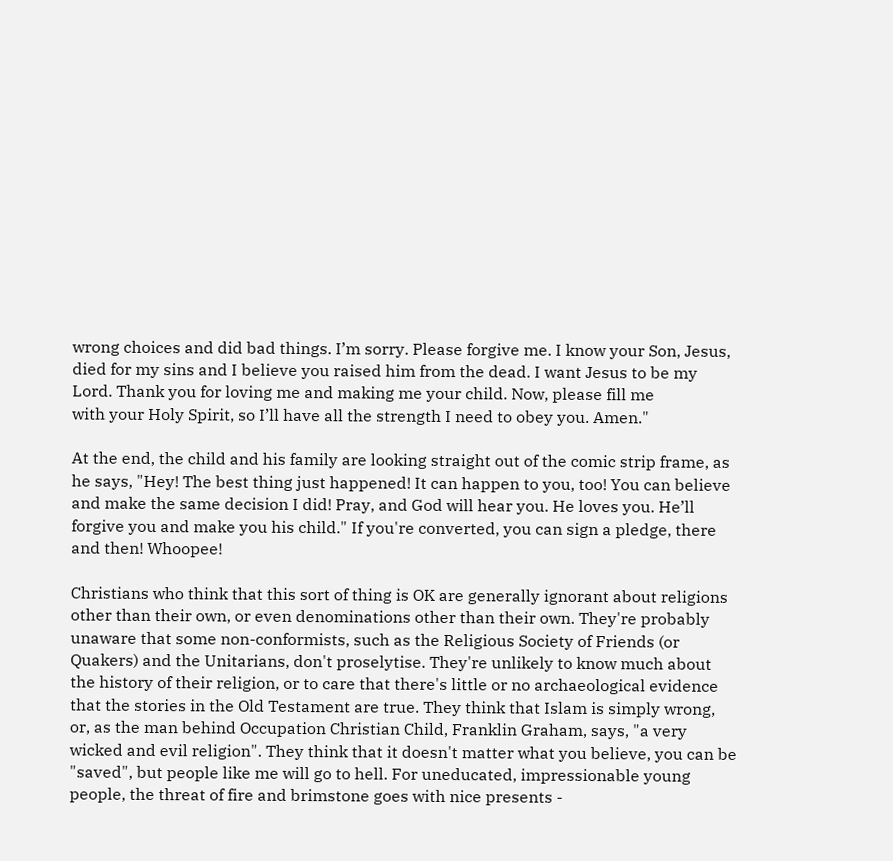wrong choices and did bad things. I’m sorry. Please forgive me. I know your Son, Jesus, died for my sins and I believe you raised him from the dead. I want Jesus to be my Lord. Thank you for loving me and making me your child. Now, please fill me
with your Holy Spirit, so I’ll have all the strength I need to obey you. Amen."

At the end, the child and his family are looking straight out of the comic strip frame, as he says, "Hey! The best thing just happened! It can happen to you, too! You can believe and make the same decision I did! Pray, and God will hear you. He loves you. He’ll forgive you and make you his child." If you're converted, you can sign a pledge, there and then! Whoopee!

Christians who think that this sort of thing is OK are generally ignorant about religions other than their own, or even denominations other than their own. They're probably unaware that some non-conformists, such as the Religious Society of Friends (or Quakers) and the Unitarians, don't proselytise. They're unlikely to know much about the history of their religion, or to care that there's little or no archaeological evidence that the stories in the Old Testament are true. They think that Islam is simply wrong, or, as the man behind Occupation Christian Child, Franklin Graham, says, "a very wicked and evil religion". They think that it doesn't matter what you believe, you can be "saved", but people like me will go to hell. For uneducated, impressionable young people, the threat of fire and brimstone goes with nice presents -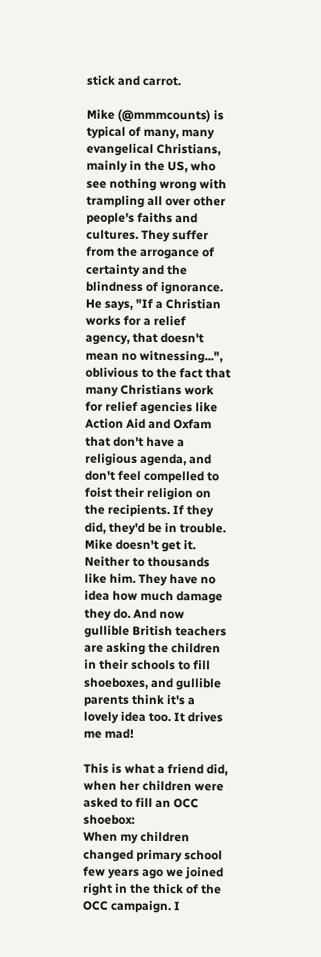stick and carrot.

Mike (@mmmcounts) is typical of many, many evangelical Christians, mainly in the US, who see nothing wrong with trampling all over other people's faiths and cultures. They suffer from the arrogance of certainty and the blindness of ignorance. He says, "If a Christian works for a relief agency, that doesn't mean no witnessing...", oblivious to the fact that many Christians work for relief agencies like Action Aid and Oxfam that don't have a religious agenda, and don't feel compelled to foist their religion on the recipients. If they did, they'd be in trouble. Mike doesn't get it. Neither to thousands like him. They have no idea how much damage they do. And now gullible British teachers are asking the children in their schools to fill shoeboxes, and gullible parents think it's a lovely idea too. It drives me mad!

This is what a friend did, when her children were asked to fill an OCC shoebox:
When my children changed primary school few years ago we joined right in the thick of the OCC campaign. I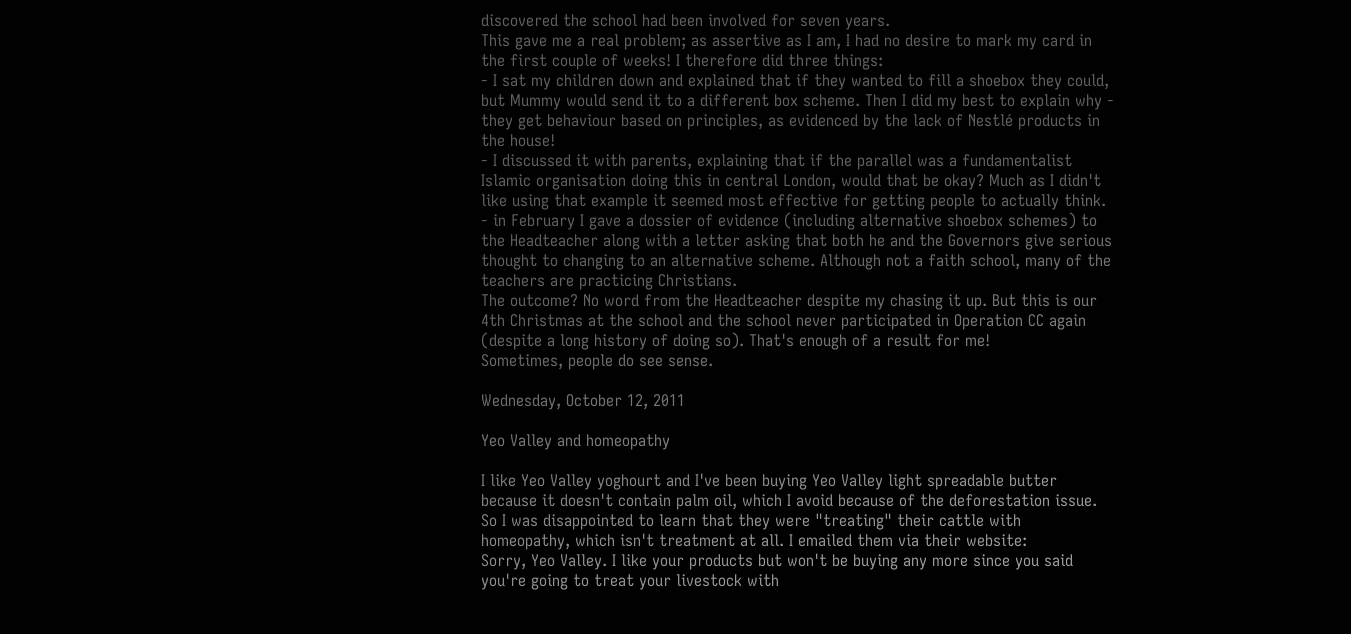discovered the school had been involved for seven years.
This gave me a real problem; as assertive as I am, I had no desire to mark my card in the first couple of weeks! I therefore did three things:
- I sat my children down and explained that if they wanted to fill a shoebox they could, but Mummy would send it to a different box scheme. Then I did my best to explain why - they get behaviour based on principles, as evidenced by the lack of Nestlé products in the house!
- I discussed it with parents, explaining that if the parallel was a fundamentalist Islamic organisation doing this in central London, would that be okay? Much as I didn't like using that example it seemed most effective for getting people to actually think.
- in February I gave a dossier of evidence (including alternative shoebox schemes) to the Headteacher along with a letter asking that both he and the Governors give serious thought to changing to an alternative scheme. Although not a faith school, many of the teachers are practicing Christians.
The outcome? No word from the Headteacher despite my chasing it up. But this is our 4th Christmas at the school and the school never participated in Operation CC again (despite a long history of doing so). That's enough of a result for me!
Sometimes, people do see sense.

Wednesday, October 12, 2011

Yeo Valley and homeopathy

I like Yeo Valley yoghourt and I've been buying Yeo Valley light spreadable butter because it doesn't contain palm oil, which I avoid because of the deforestation issue. So I was disappointed to learn that they were "treating" their cattle with homeopathy, which isn't treatment at all. I emailed them via their website:
Sorry, Yeo Valley. I like your products but won't be buying any more since you said you're going to treat your livestock with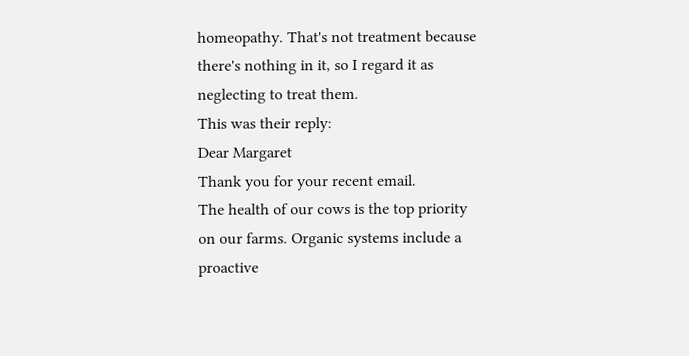homeopathy. That's not treatment because there's nothing in it, so I regard it as neglecting to treat them.
This was their reply:
Dear Margaret
Thank you for your recent email.
The health of our cows is the top priority on our farms. Organic systems include a proactive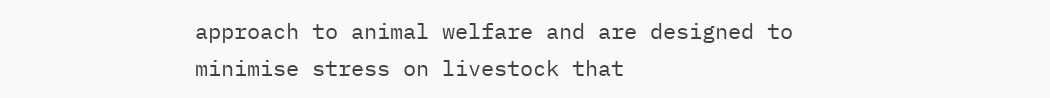approach to animal welfare and are designed to minimise stress on livestock that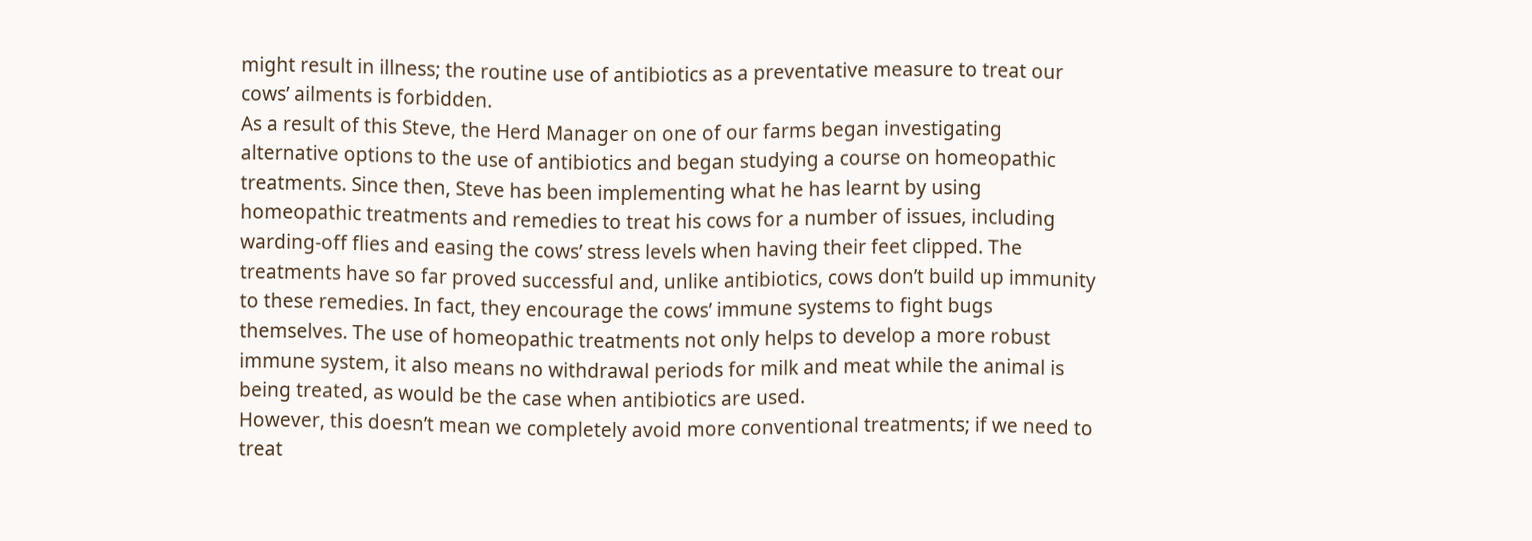might result in illness; the routine use of antibiotics as a preventative measure to treat our cows’ ailments is forbidden.
As a result of this Steve, the Herd Manager on one of our farms began investigating alternative options to the use of antibiotics and began studying a course on homeopathic treatments. Since then, Steve has been implementing what he has learnt by using homeopathic treatments and remedies to treat his cows for a number of issues, including warding-off flies and easing the cows’ stress levels when having their feet clipped. The treatments have so far proved successful and, unlike antibiotics, cows don’t build up immunity to these remedies. In fact, they encourage the cows’ immune systems to fight bugs themselves. The use of homeopathic treatments not only helps to develop a more robust immune system, it also means no withdrawal periods for milk and meat while the animal is being treated, as would be the case when antibiotics are used.
However, this doesn’t mean we completely avoid more conventional treatments; if we need to treat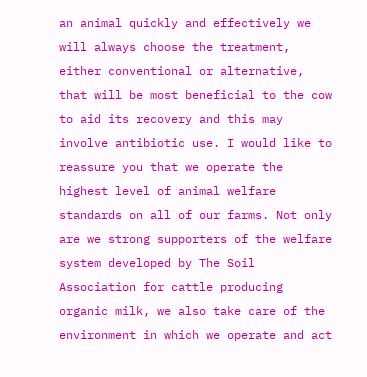an animal quickly and effectively we will always choose the treatment, either conventional or alternative, that will be most beneficial to the cow to aid its recovery and this may involve antibiotic use. I would like to reassure you that we operate the highest level of animal welfare standards on all of our farms. Not only are we strong supporters of the welfare system developed by The Soil Association for cattle producing organic milk, we also take care of the environment in which we operate and act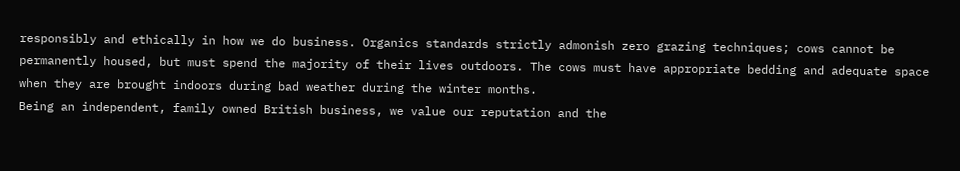responsibly and ethically in how we do business. Organics standards strictly admonish zero grazing techniques; cows cannot be permanently housed, but must spend the majority of their lives outdoors. The cows must have appropriate bedding and adequate space when they are brought indoors during bad weather during the winter months.
Being an independent, family owned British business, we value our reputation and the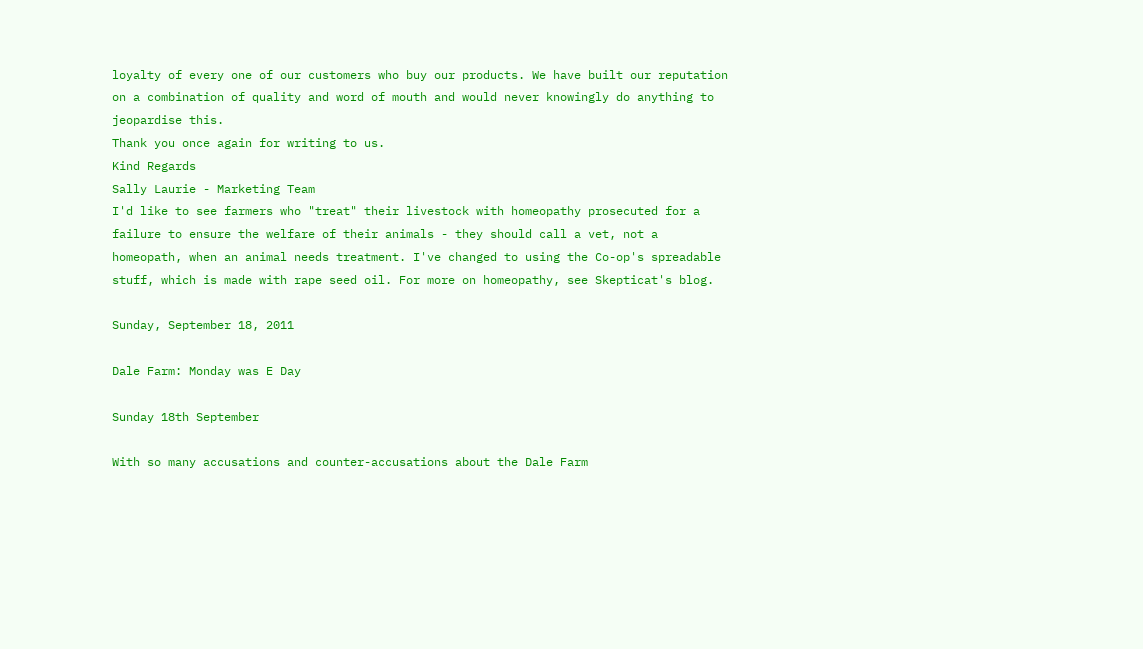loyalty of every one of our customers who buy our products. We have built our reputation on a combination of quality and word of mouth and would never knowingly do anything to jeopardise this.
Thank you once again for writing to us.
Kind Regards
Sally Laurie - Marketing Team
I'd like to see farmers who "treat" their livestock with homeopathy prosecuted for a failure to ensure the welfare of their animals - they should call a vet, not a homeopath, when an animal needs treatment. I've changed to using the Co-op's spreadable stuff, which is made with rape seed oil. For more on homeopathy, see Skepticat's blog.

Sunday, September 18, 2011

Dale Farm: Monday was E Day

Sunday 18th September

With so many accusations and counter-accusations about the Dale Farm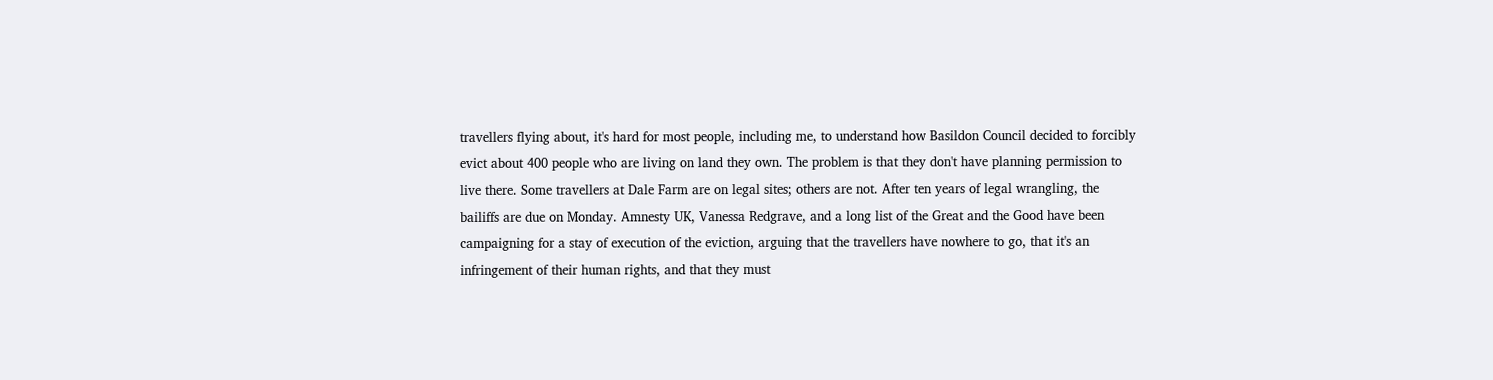travellers flying about, it's hard for most people, including me, to understand how Basildon Council decided to forcibly evict about 400 people who are living on land they own. The problem is that they don't have planning permission to live there. Some travellers at Dale Farm are on legal sites; others are not. After ten years of legal wrangling, the bailiffs are due on Monday. Amnesty UK, Vanessa Redgrave, and a long list of the Great and the Good have been campaigning for a stay of execution of the eviction, arguing that the travellers have nowhere to go, that it's an infringement of their human rights, and that they must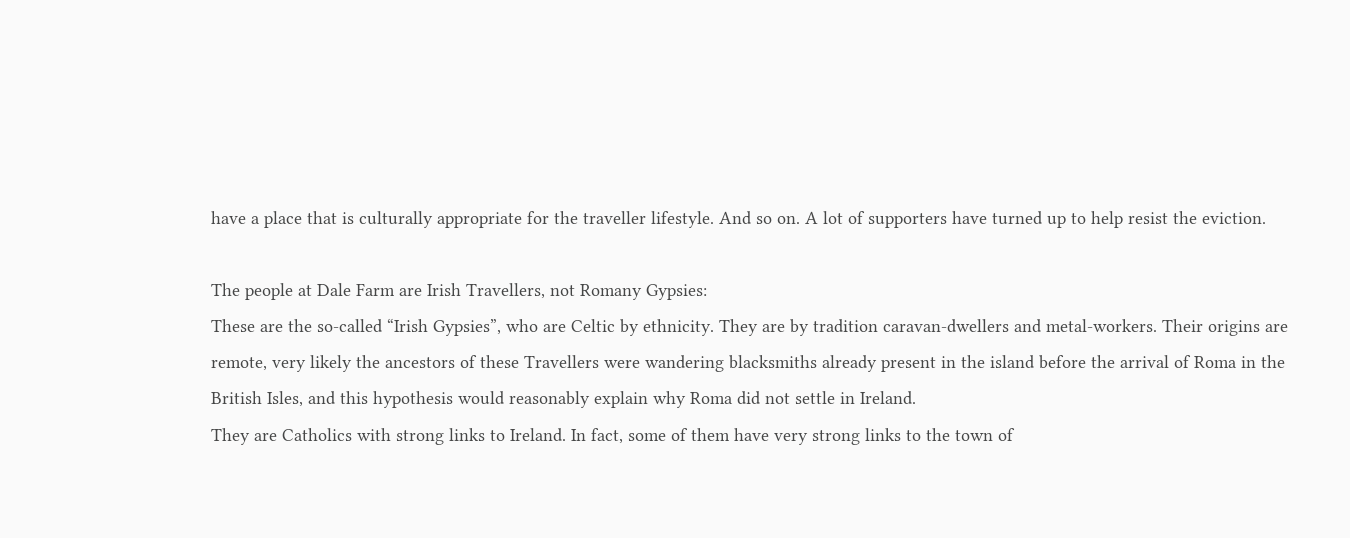have a place that is culturally appropriate for the traveller lifestyle. And so on. A lot of supporters have turned up to help resist the eviction.

The people at Dale Farm are Irish Travellers, not Romany Gypsies:
These are the so-called “Irish Gypsies”, who are Celtic by ethnicity. They are by tradition caravan-dwellers and metal-workers. Their origins are remote, very likely the ancestors of these Travellers were wandering blacksmiths already present in the island before the arrival of Roma in the British Isles, and this hypothesis would reasonably explain why Roma did not settle in Ireland.
They are Catholics with strong links to Ireland. In fact, some of them have very strong links to the town of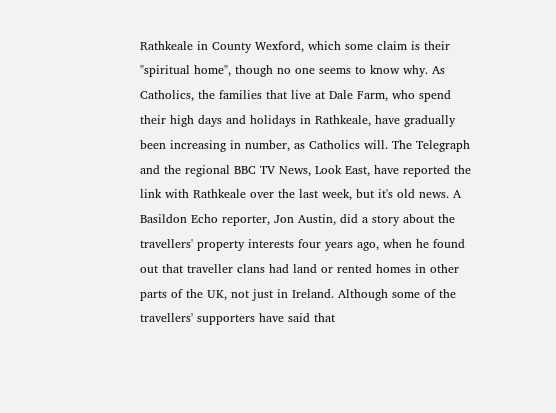Rathkeale in County Wexford, which some claim is their "spiritual home", though no one seems to know why. As Catholics, the families that live at Dale Farm, who spend their high days and holidays in Rathkeale, have gradually been increasing in number, as Catholics will. The Telegraph and the regional BBC TV News, Look East, have reported the link with Rathkeale over the last week, but it's old news. A Basildon Echo reporter, Jon Austin, did a story about the travellers' property interests four years ago, when he found out that traveller clans had land or rented homes in other parts of the UK, not just in Ireland. Although some of the travellers' supporters have said that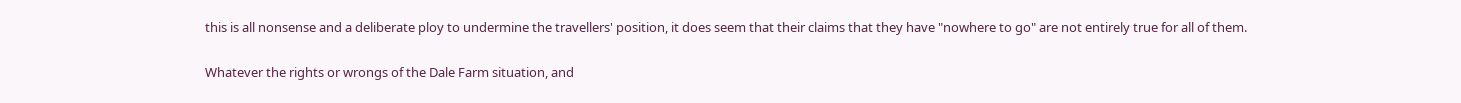this is all nonsense and a deliberate ploy to undermine the travellers' position, it does seem that their claims that they have "nowhere to go" are not entirely true for all of them.

Whatever the rights or wrongs of the Dale Farm situation, and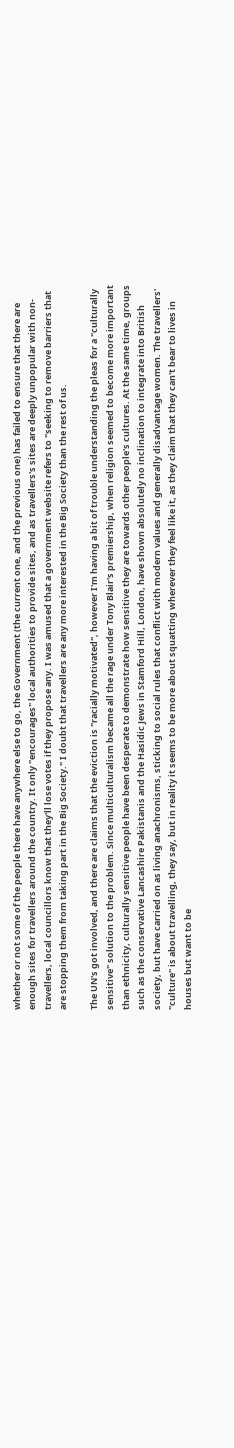whether or not some of the people there have anywhere else to go, the Government (the current one, and the previous one) has failed to ensure that there are enough sites for travellers around the country. It only "encourages" local authorities to provide sites, and as travellers's sites are deeply unpopular with non-travellers, local councillors know that they'll lose votes if they propose any. I was amused that a government website refers to "seeking to remove barriers that are stopping them from taking part in the Big Society." I doubt that travellers are any more interested in the Big Society than the rest of us.

The UN's got involved, and there are claims that the eviction is "racially motivated", however I'm having a bit of trouble understanding the pleas for a "culturally sensitive" solution to the problem. Since multiculturalism became all the rage under Tony Blair's premiership, when religion seemed to become more important than ethnicity, culturally sensitive people have been desperate to demonstrate how sensitive they are towards other people's cultures. At the same time, groups such as the conservative Lancashire Pakistanis and the Hasidic Jews in Stamford Hill, London, have shown absolutely no inclination to integrate into British society, but have carried on as living anachronisms, sticking to social rules that conflict with modern values and generally disadvantage women. The travellers' "culture" is about travelling, they say, but in reality it seems to be more about squatting wherever they feel like it, as they claim that they can't bear to lives in houses but want to be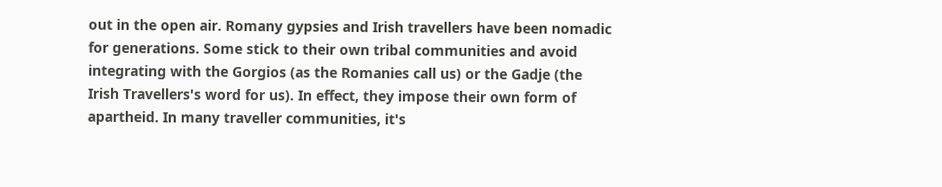out in the open air. Romany gypsies and Irish travellers have been nomadic for generations. Some stick to their own tribal communities and avoid integrating with the Gorgios (as the Romanies call us) or the Gadje (the Irish Travellers's word for us). In effect, they impose their own form of apartheid. In many traveller communities, it's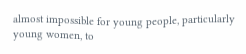almost impossible for young people, particularly young women, to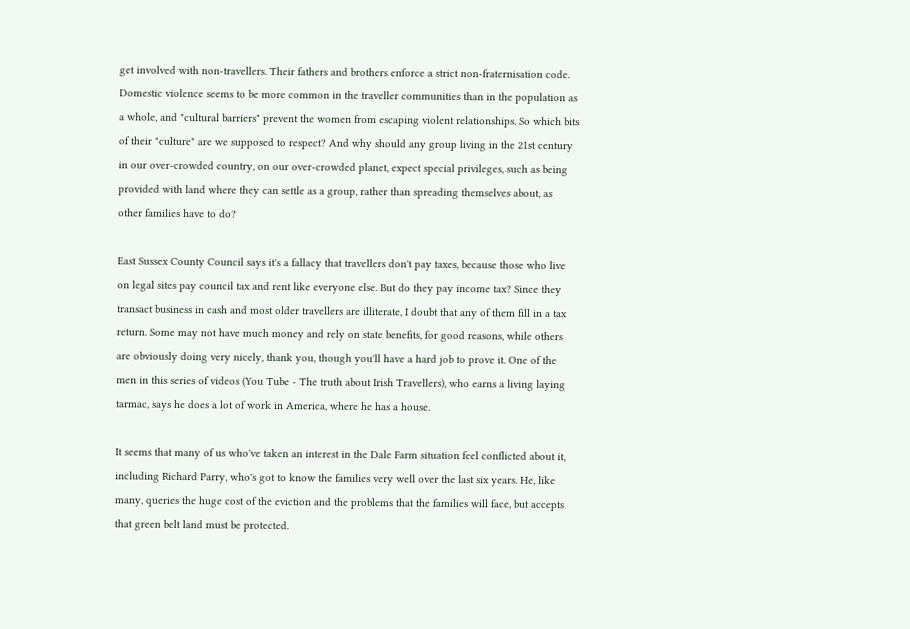get involved with non-travellers. Their fathers and brothers enforce a strict non-fraternisation code. Domestic violence seems to be more common in the traveller communities than in the population as a whole, and "cultural barriers" prevent the women from escaping violent relationships. So which bits of their "culture" are we supposed to respect? And why should any group living in the 21st century in our over-crowded country, on our over-crowded planet, expect special privileges, such as being provided with land where they can settle as a group, rather than spreading themselves about, as other families have to do?

East Sussex County Council says it's a fallacy that travellers don't pay taxes, because those who live on legal sites pay council tax and rent like everyone else. But do they pay income tax? Since they transact business in cash and most older travellers are illiterate, I doubt that any of them fill in a tax return. Some may not have much money and rely on state benefits, for good reasons, while others are obviously doing very nicely, thank you, though you'll have a hard job to prove it. One of the men in this series of videos (You Tube - The truth about Irish Travellers), who earns a living laying tarmac, says he does a lot of work in America, where he has a house.

It seems that many of us who've taken an interest in the Dale Farm situation feel conflicted about it, including Richard Parry, who's got to know the families very well over the last six years. He, like many, queries the huge cost of the eviction and the problems that the families will face, but accepts that green belt land must be protected.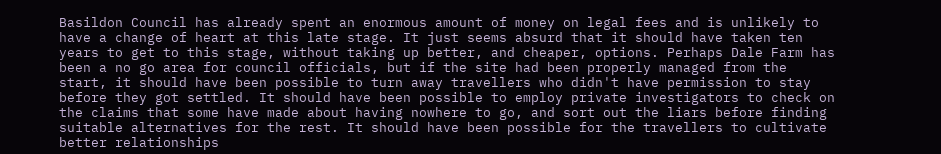Basildon Council has already spent an enormous amount of money on legal fees and is unlikely to have a change of heart at this late stage. It just seems absurd that it should have taken ten years to get to this stage, without taking up better, and cheaper, options. Perhaps Dale Farm has been a no go area for council officials, but if the site had been properly managed from the start, it should have been possible to turn away travellers who didn't have permission to stay before they got settled. It should have been possible to employ private investigators to check on the claims that some have made about having nowhere to go, and sort out the liars before finding suitable alternatives for the rest. It should have been possible for the travellers to cultivate better relationships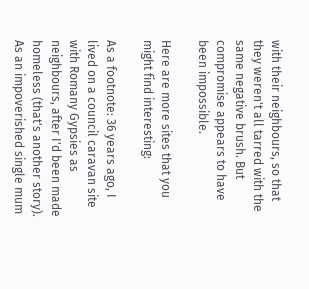with their neighbours, so that they weren't all tarred with the same negative brush. But compromise appears to have been impossible.

Here are more sites that you might find interesting:

As a footnote: 36 years ago, I lived on a council caravan site with Romany Gypsies as neighbours, after I'd been made homeless (that's another story). As an impoverished single mum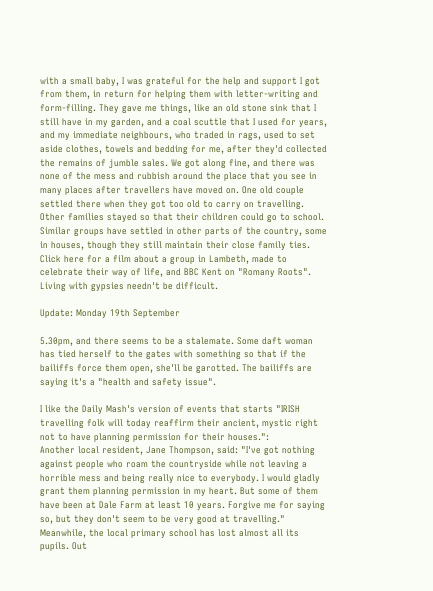with a small baby, I was grateful for the help and support I got from them, in return for helping them with letter-writing and form-filling. They gave me things, like an old stone sink that I still have in my garden, and a coal scuttle that I used for years, and my immediate neighbours, who traded in rags, used to set aside clothes, towels and bedding for me, after they'd collected the remains of jumble sales. We got along fine, and there was none of the mess and rubbish around the place that you see in many places after travellers have moved on. One old couple settled there when they got too old to carry on travelling. Other families stayed so that their children could go to school. Similar groups have settled in other parts of the country, some in houses, though they still maintain their close family ties. Click here for a film about a group in Lambeth, made to celebrate their way of life, and BBC Kent on "Romany Roots". Living with gypsies needn't be difficult.

Update: Monday 19th September

5.30pm, and there seems to be a stalemate. Some daft woman has tied herself to the gates with something so that if the bailiffs force them open, she'll be garotted. The bailiffs are saying it's a "health and safety issue".

I like the Daily Mash's version of events that starts "IRISH travelling folk will today reaffirm their ancient, mystic right not to have planning permission for their houses.":
Another local resident, Jane Thompson, said: "I've got nothing against people who roam the countryside while not leaving a horrible mess and being really nice to everybody. I would gladly grant them planning permission in my heart. But some of them have been at Dale Farm at least 10 years. Forgive me for saying so, but they don't seem to be very good at travelling."
Meanwhile, the local primary school has lost almost all its pupils. Out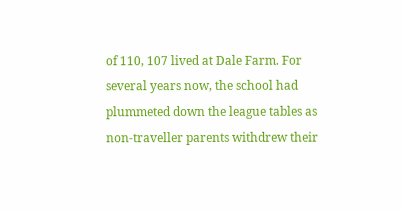of 110, 107 lived at Dale Farm. For several years now, the school had plummeted down the league tables as non-traveller parents withdrew their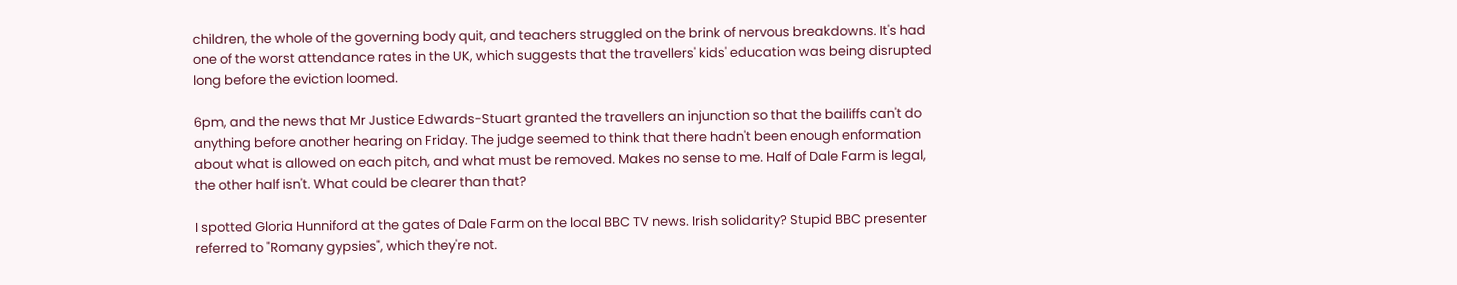children, the whole of the governing body quit, and teachers struggled on the brink of nervous breakdowns. It's had one of the worst attendance rates in the UK, which suggests that the travellers' kids' education was being disrupted long before the eviction loomed.

6pm, and the news that Mr Justice Edwards-Stuart granted the travellers an injunction so that the bailiffs can't do anything before another hearing on Friday. The judge seemed to think that there hadn't been enough enformation about what is allowed on each pitch, and what must be removed. Makes no sense to me. Half of Dale Farm is legal, the other half isn't. What could be clearer than that?

I spotted Gloria Hunniford at the gates of Dale Farm on the local BBC TV news. Irish solidarity? Stupid BBC presenter referred to "Romany gypsies", which they're not.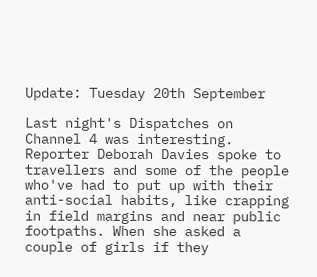Update: Tuesday 20th September

Last night's Dispatches on Channel 4 was interesting. Reporter Deborah Davies spoke to travellers and some of the people who've had to put up with their anti-social habits, like crapping in field margins and near public footpaths. When she asked a couple of girls if they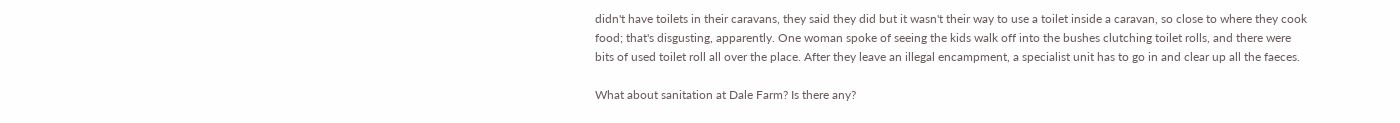didn't have toilets in their caravans, they said they did but it wasn't their way to use a toilet inside a caravan, so close to where they cook food; that's disgusting, apparently. One woman spoke of seeing the kids walk off into the bushes clutching toilet rolls, and there were bits of used toilet roll all over the place. After they leave an illegal encampment, a specialist unit has to go in and clear up all the faeces.

What about sanitation at Dale Farm? Is there any?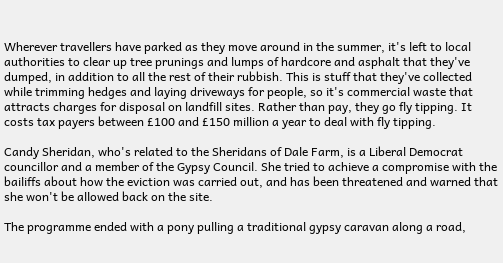Wherever travellers have parked as they move around in the summer, it's left to local authorities to clear up tree prunings and lumps of hardcore and asphalt that they've dumped, in addition to all the rest of their rubbish. This is stuff that they've collected while trimming hedges and laying driveways for people, so it's commercial waste that attracts charges for disposal on landfill sites. Rather than pay, they go fly tipping. It costs tax payers between £100 and £150 million a year to deal with fly tipping.

Candy Sheridan, who's related to the Sheridans of Dale Farm, is a Liberal Democrat councillor and a member of the Gypsy Council. She tried to achieve a compromise with the bailiffs about how the eviction was carried out, and has been threatened and warned that she won't be allowed back on the site.

The programme ended with a pony pulling a traditional gypsy caravan along a road,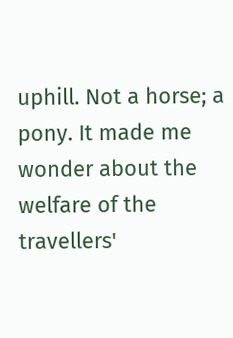uphill. Not a horse; a pony. It made me wonder about the welfare of the travellers'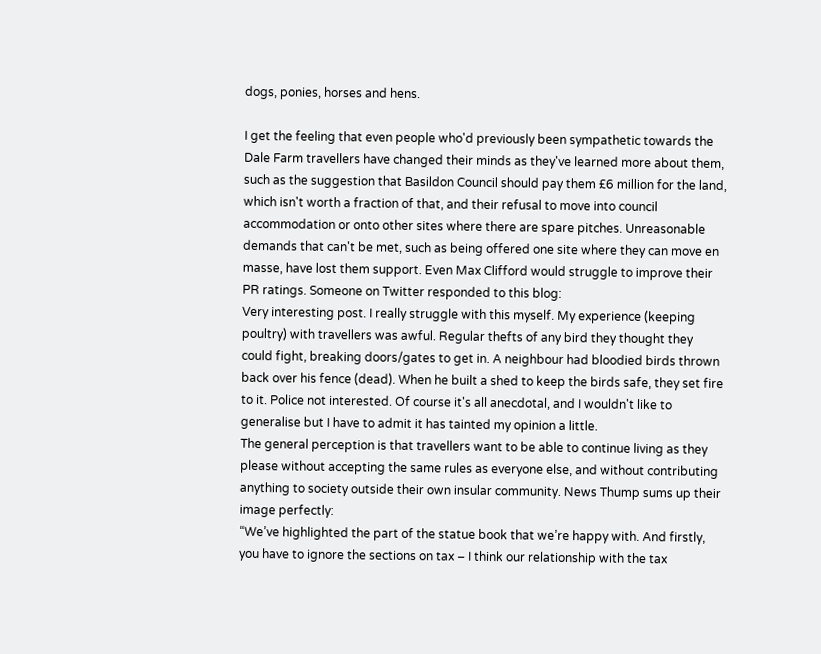dogs, ponies, horses and hens.

I get the feeling that even people who'd previously been sympathetic towards the Dale Farm travellers have changed their minds as they've learned more about them, such as the suggestion that Basildon Council should pay them £6 million for the land, which isn't worth a fraction of that, and their refusal to move into council accommodation or onto other sites where there are spare pitches. Unreasonable demands that can't be met, such as being offered one site where they can move en masse, have lost them support. Even Max Clifford would struggle to improve their PR ratings. Someone on Twitter responded to this blog:
Very interesting post. I really struggle with this myself. My experience (keeping poultry) with travellers was awful. Regular thefts of any bird they thought they could fight, breaking doors/gates to get in. A neighbour had bloodied birds thrown back over his fence (dead). When he built a shed to keep the birds safe, they set fire to it. Police not interested. Of course it's all anecdotal, and I wouldn't like to generalise but I have to admit it has tainted my opinion a little.
The general perception is that travellers want to be able to continue living as they please without accepting the same rules as everyone else, and without contributing anything to society outside their own insular community. News Thump sums up their image perfectly:
“We’ve highlighted the part of the statue book that we’re happy with. And firstly, you have to ignore the sections on tax – I think our relationship with the tax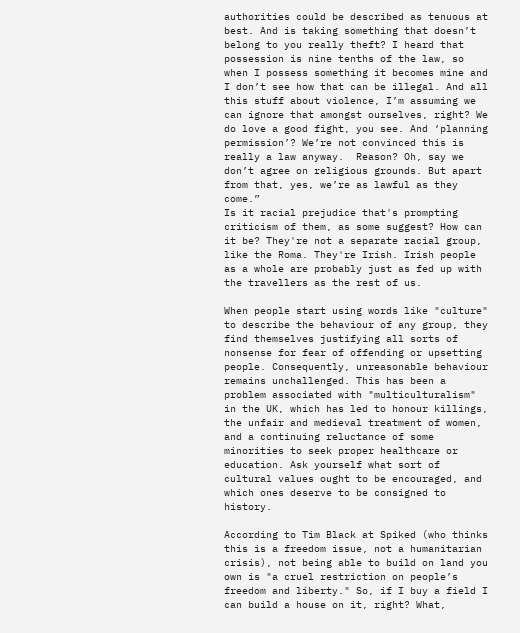authorities could be described as tenuous at best. And is taking something that doesn’t belong to you really theft? I heard that possession is nine tenths of the law, so when I possess something it becomes mine and I don’t see how that can be illegal. And all this stuff about violence, I’m assuming we can ignore that amongst ourselves, right? We do love a good fight, you see. And ‘planning permission’? We’re not convinced this is really a law anyway.  Reason? Oh, say we don’t agree on religious grounds. But apart from that, yes, we’re as lawful as they come.”
Is it racial prejudice that's prompting criticism of them, as some suggest? How can it be? They're not a separate racial group, like the Roma. They're Irish. Irish people as a whole are probably just as fed up with the travellers as the rest of us.

When people start using words like "culture" to describe the behaviour of any group, they find themselves justifying all sorts of nonsense for fear of offending or upsetting people. Consequently, unreasonable behaviour remains unchallenged. This has been a problem associated with "multiculturalism" in the UK, which has led to honour killings, the unfair and medieval treatment of women, and a continuing reluctance of some minorities to seek proper healthcare or education. Ask yourself what sort of cultural values ought to be encouraged, and which ones deserve to be consigned to history.

According to Tim Black at Spiked (who thinks this is a freedom issue, not a humanitarian crisis), not being able to build on land you own is "a cruel restriction on people’s freedom and liberty." So, if I buy a field I can build a house on it, right? What,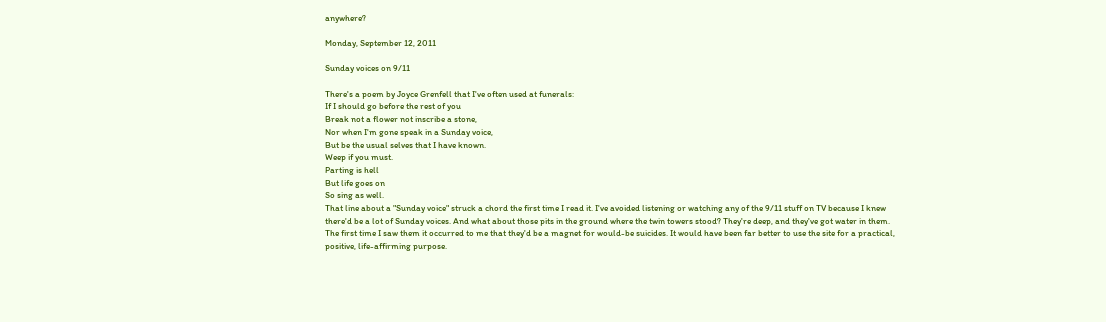anywhere?

Monday, September 12, 2011

Sunday voices on 9/11

There's a poem by Joyce Grenfell that I've often used at funerals:
If I should go before the rest of you
Break not a flower not inscribe a stone,
Nor when I'm gone speak in a Sunday voice,
But be the usual selves that I have known.
Weep if you must.
Parting is hell
But life goes on
So sing as well.
That line about a "Sunday voice" struck a chord the first time I read it. I've avoided listening or watching any of the 9/11 stuff on TV because I knew there'd be a lot of Sunday voices. And what about those pits in the ground where the twin towers stood? They're deep, and they've got water in them. The first time I saw them it occurred to me that they'd be a magnet for would-be suicides. It would have been far better to use the site for a practical, positive, life-affirming purpose.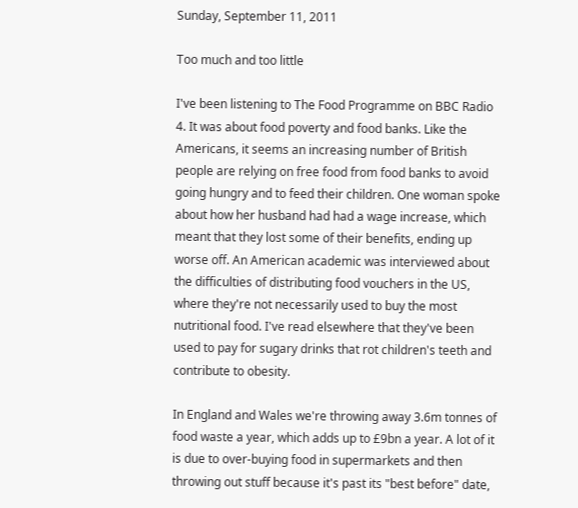Sunday, September 11, 2011

Too much and too little

I've been listening to The Food Programme on BBC Radio 4. It was about food poverty and food banks. Like the Americans, it seems an increasing number of British people are relying on free food from food banks to avoid going hungry and to feed their children. One woman spoke about how her husband had had a wage increase, which meant that they lost some of their benefits, ending up worse off. An American academic was interviewed about the difficulties of distributing food vouchers in the US, where they're not necessarily used to buy the most nutritional food. I've read elsewhere that they've been used to pay for sugary drinks that rot children's teeth and contribute to obesity.

In England and Wales we're throwing away 3.6m tonnes of food waste a year, which adds up to £9bn a year. A lot of it is due to over-buying food in supermarkets and then throwing out stuff because it's past its "best before" date,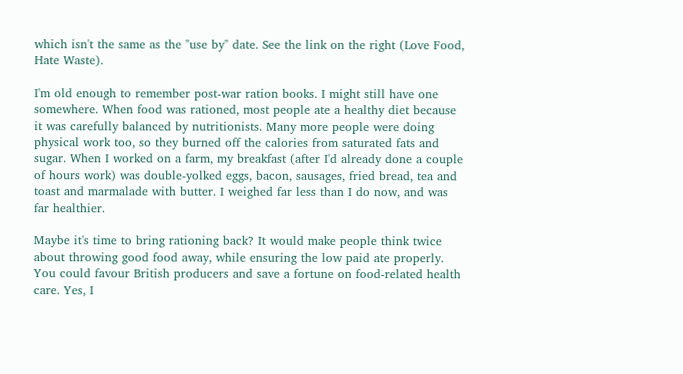which isn't the same as the "use by" date. See the link on the right (Love Food, Hate Waste).

I'm old enough to remember post-war ration books. I might still have one somewhere. When food was rationed, most people ate a healthy diet because it was carefully balanced by nutritionists. Many more people were doing physical work too, so they burned off the calories from saturated fats and sugar. When I worked on a farm, my breakfast (after I'd already done a couple of hours work) was double-yolked eggs, bacon, sausages, fried bread, tea and toast and marmalade with butter. I weighed far less than I do now, and was far healthier.

Maybe it's time to bring rationing back? It would make people think twice about throwing good food away, while ensuring the low paid ate properly. You could favour British producers and save a fortune on food-related health care. Yes, I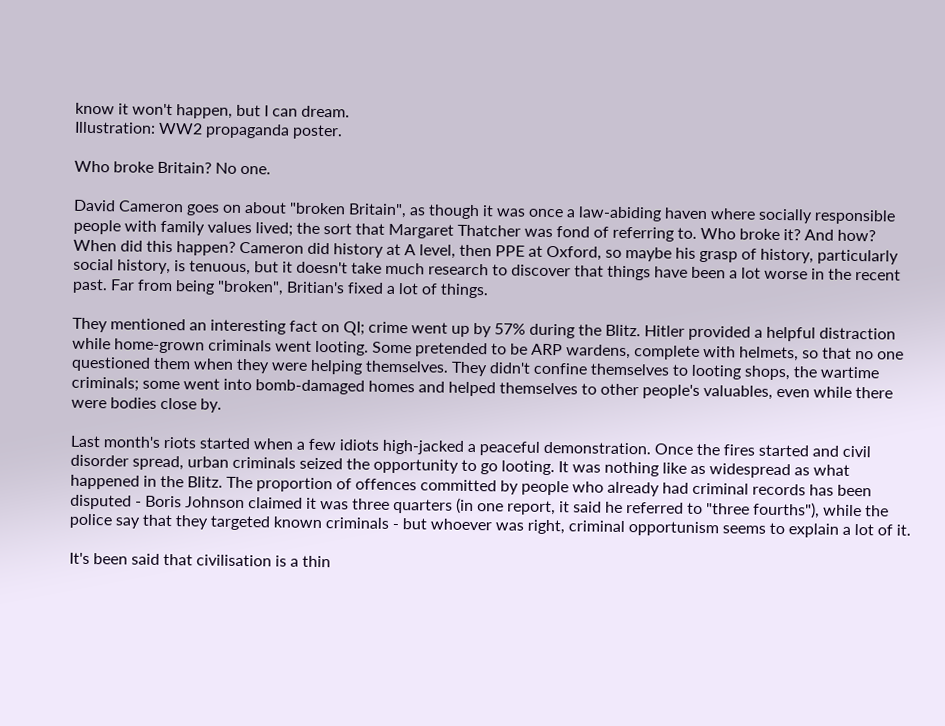know it won't happen, but I can dream.
Illustration: WW2 propaganda poster.

Who broke Britain? No one.

David Cameron goes on about "broken Britain", as though it was once a law-abiding haven where socially responsible people with family values lived; the sort that Margaret Thatcher was fond of referring to. Who broke it? And how? When did this happen? Cameron did history at A level, then PPE at Oxford, so maybe his grasp of history, particularly social history, is tenuous, but it doesn't take much research to discover that things have been a lot worse in the recent past. Far from being "broken", Britian's fixed a lot of things.

They mentioned an interesting fact on QI; crime went up by 57% during the Blitz. Hitler provided a helpful distraction while home-grown criminals went looting. Some pretended to be ARP wardens, complete with helmets, so that no one questioned them when they were helping themselves. They didn't confine themselves to looting shops, the wartime criminals; some went into bomb-damaged homes and helped themselves to other people's valuables, even while there were bodies close by.

Last month's riots started when a few idiots high-jacked a peaceful demonstration. Once the fires started and civil disorder spread, urban criminals seized the opportunity to go looting. It was nothing like as widespread as what happened in the Blitz. The proportion of offences committed by people who already had criminal records has been disputed - Boris Johnson claimed it was three quarters (in one report, it said he referred to "three fourths"), while the police say that they targeted known criminals - but whoever was right, criminal opportunism seems to explain a lot of it.

It's been said that civilisation is a thin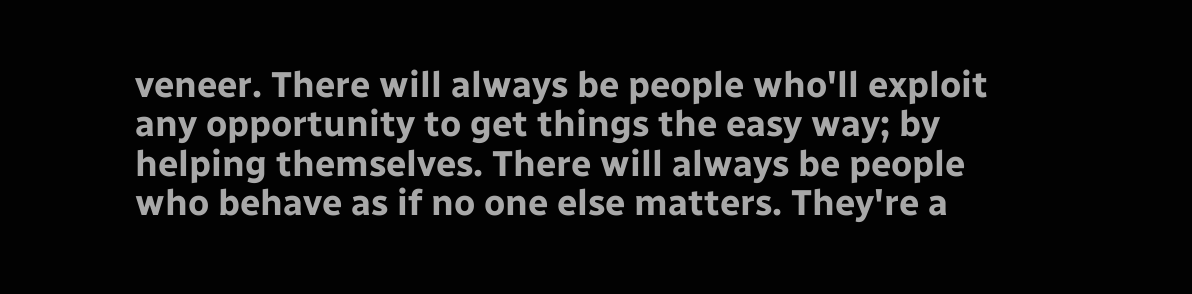veneer. There will always be people who'll exploit any opportunity to get things the easy way; by helping themselves. There will always be people who behave as if no one else matters. They're a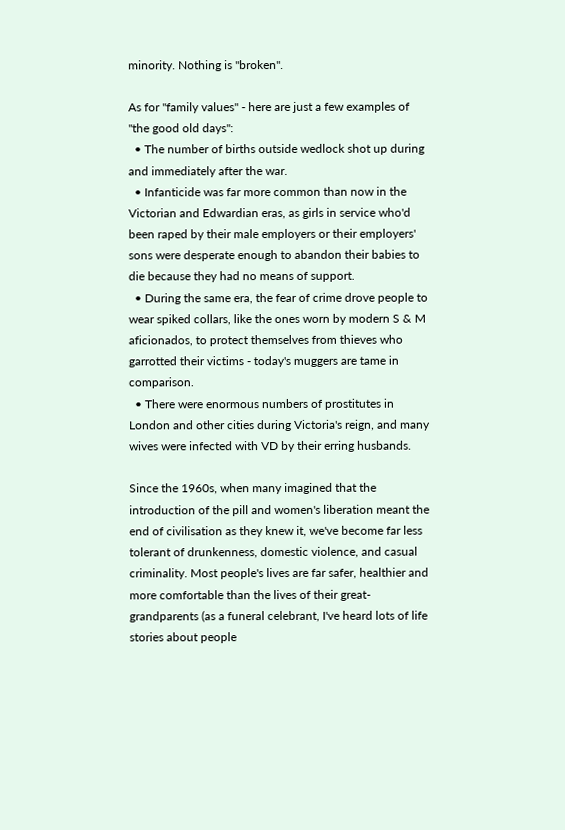minority. Nothing is "broken".

As for "family values" - here are just a few examples of "the good old days":
  • The number of births outside wedlock shot up during and immediately after the war.
  • Infanticide was far more common than now in the Victorian and Edwardian eras, as girls in service who'd been raped by their male employers or their employers' sons were desperate enough to abandon their babies to die because they had no means of support.
  • During the same era, the fear of crime drove people to wear spiked collars, like the ones worn by modern S & M aficionados, to protect themselves from thieves who garrotted their victims - today's muggers are tame in comparison.
  • There were enormous numbers of prostitutes in London and other cities during Victoria's reign, and many wives were infected with VD by their erring husbands.

Since the 1960s, when many imagined that the introduction of the pill and women's liberation meant the end of civilisation as they knew it, we've become far less tolerant of drunkenness, domestic violence, and casual criminality. Most people's lives are far safer, healthier and more comfortable than the lives of their great-grandparents (as a funeral celebrant, I've heard lots of life stories about people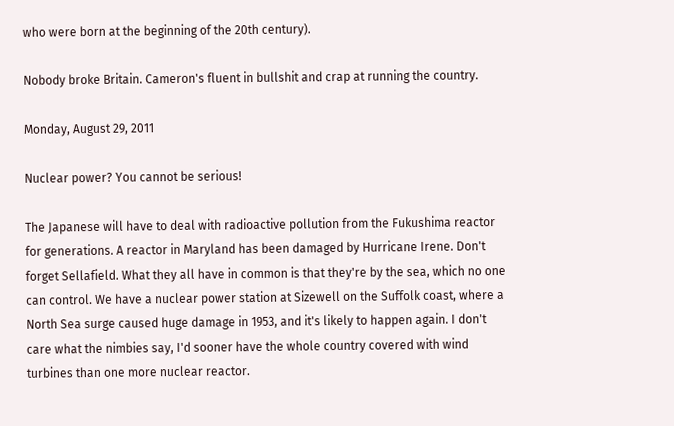who were born at the beginning of the 20th century).

Nobody broke Britain. Cameron's fluent in bullshit and crap at running the country.

Monday, August 29, 2011

Nuclear power? You cannot be serious!

The Japanese will have to deal with radioactive pollution from the Fukushima reactor for generations. A reactor in Maryland has been damaged by Hurricane Irene. Don't forget Sellafield. What they all have in common is that they're by the sea, which no one can control. We have a nuclear power station at Sizewell on the Suffolk coast, where a North Sea surge caused huge damage in 1953, and it's likely to happen again. I don't care what the nimbies say, I'd sooner have the whole country covered with wind turbines than one more nuclear reactor.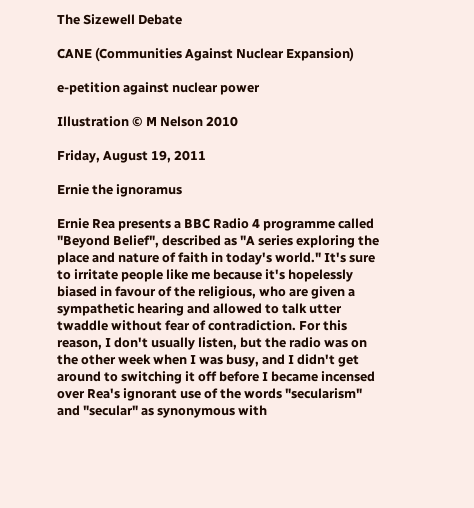The Sizewell Debate

CANE (Communities Against Nuclear Expansion)

e-petition against nuclear power

Illustration © M Nelson 2010

Friday, August 19, 2011

Ernie the ignoramus

Ernie Rea presents a BBC Radio 4 programme called "Beyond Belief", described as "A series exploring the place and nature of faith in today's world." It's sure to irritate people like me because it's hopelessly biased in favour of the religious, who are given a sympathetic hearing and allowed to talk utter twaddle without fear of contradiction. For this reason, I don't usually listen, but the radio was on the other week when I was busy, and I didn't get around to switching it off before I became incensed over Rea's ignorant use of the words "secularism" and "secular" as synonymous with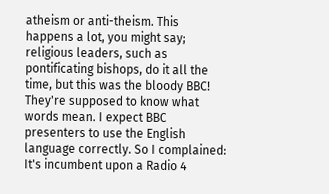atheism or anti-theism. This happens a lot, you might say; religious leaders, such as pontificating bishops, do it all the time, but this was the bloody BBC! They're supposed to know what words mean. I expect BBC presenters to use the English language correctly. So I complained:
It's incumbent upon a Radio 4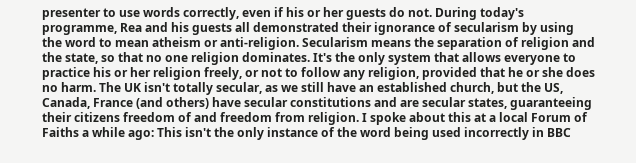presenter to use words correctly, even if his or her guests do not. During today's programme, Rea and his guests all demonstrated their ignorance of secularism by using the word to mean atheism or anti-religion. Secularism means the separation of religion and the state, so that no one religion dominates. It's the only system that allows everyone to practice his or her religion freely, or not to follow any religion, provided that he or she does no harm. The UK isn't totally secular, as we still have an established church, but the US, Canada, France (and others) have secular constitutions and are secular states, guaranteeing their citizens freedom of and freedom from religion. I spoke about this at a local Forum of Faiths a while ago: This isn't the only instance of the word being used incorrectly in BBC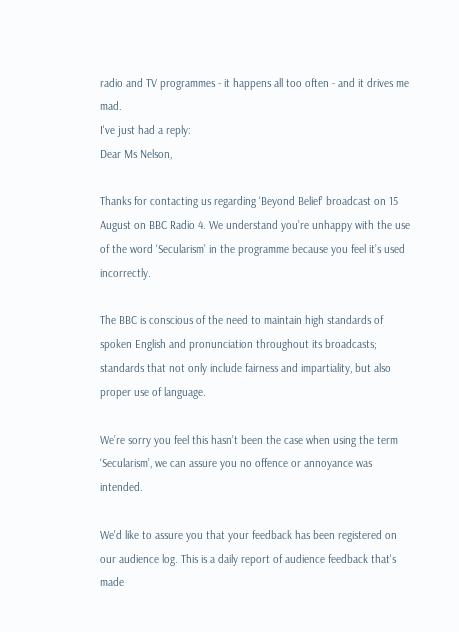radio and TV programmes - it happens all too often - and it drives me mad.
I've just had a reply:
Dear Ms Nelson,

Thanks for contacting us regarding ‘Beyond Belief’ broadcast on 15 August on BBC Radio 4. We understand you’re unhappy with the use of the word ‘Secularism’ in the programme because you feel it’s used incorrectly.

The BBC is conscious of the need to maintain high standards of spoken English and pronunciation throughout its broadcasts; standards that not only include fairness and impartiality, but also proper use of language.

We’re sorry you feel this hasn’t been the case when using the term ‘Secularism’, we can assure you no offence or annoyance was intended.

We'd like to assure you that your feedback has been registered on our audience log. This is a daily report of audience feedback that's made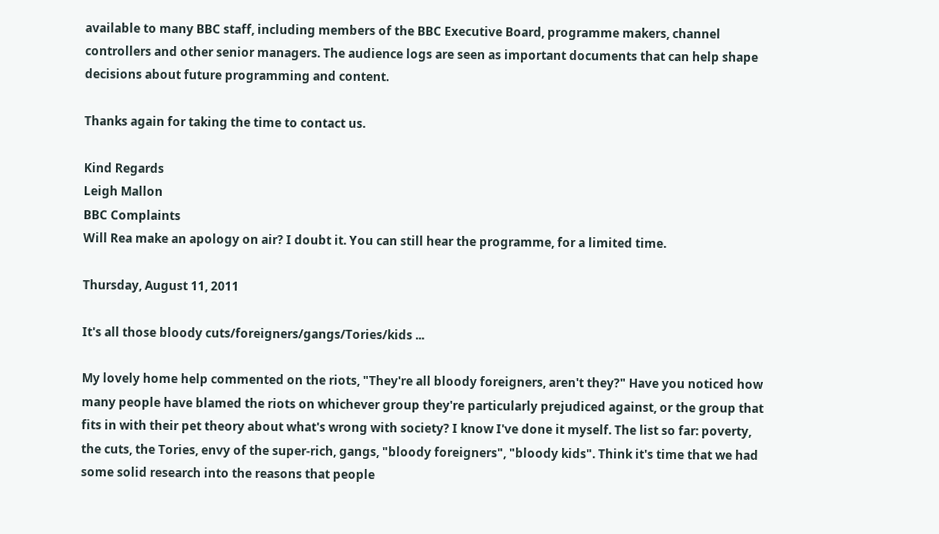available to many BBC staff, including members of the BBC Executive Board, programme makers, channel controllers and other senior managers. The audience logs are seen as important documents that can help shape decisions about future programming and content.

Thanks again for taking the time to contact us.

Kind Regards
Leigh Mallon
BBC Complaints
Will Rea make an apology on air? I doubt it. You can still hear the programme, for a limited time.

Thursday, August 11, 2011

It's all those bloody cuts/foreigners/gangs/Tories/kids ...

My lovely home help commented on the riots, "They're all bloody foreigners, aren't they?" Have you noticed how many people have blamed the riots on whichever group they're particularly prejudiced against, or the group that fits in with their pet theory about what's wrong with society? I know I've done it myself. The list so far: poverty, the cuts, the Tories, envy of the super-rich, gangs, "bloody foreigners", "bloody kids". Think it's time that we had some solid research into the reasons that people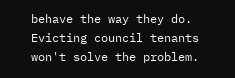behave the way they do. Evicting council tenants won't solve the problem.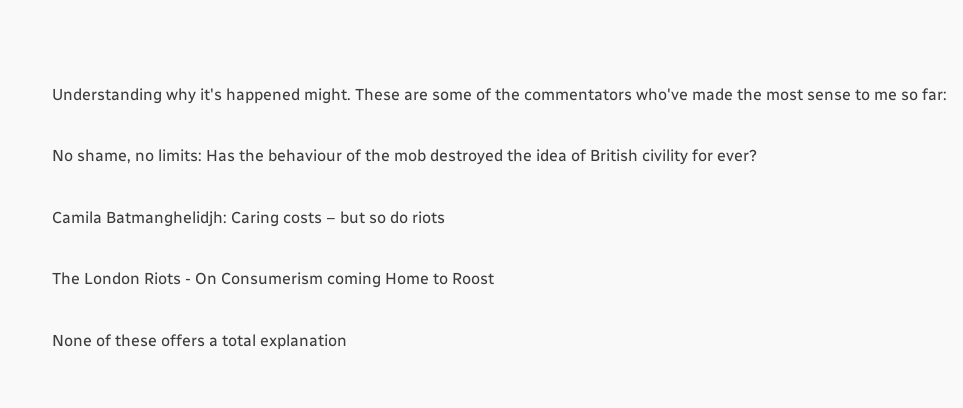Understanding why it's happened might. These are some of the commentators who've made the most sense to me so far:

No shame, no limits: Has the behaviour of the mob destroyed the idea of British civility for ever?

Camila Batmanghelidjh: Caring costs – but so do riots

The London Riots - On Consumerism coming Home to Roost

None of these offers a total explanation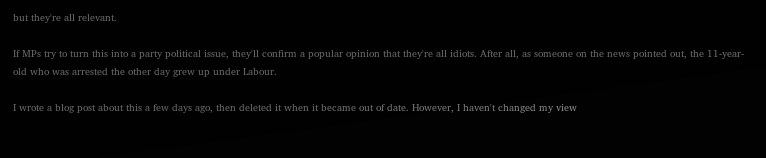but they're all relevant.

If MPs try to turn this into a party political issue, they'll confirm a popular opinion that they're all idiots. After all, as someone on the news pointed out, the 11-year-old who was arrested the other day grew up under Labour.

I wrote a blog post about this a few days ago, then deleted it when it became out of date. However, I haven't changed my view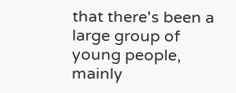that there's been a large group of young people, mainly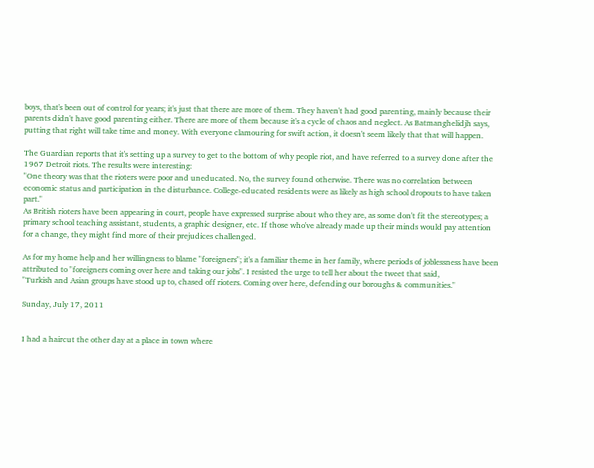boys, that's been out of control for years; it's just that there are more of them. They haven't had good parenting, mainly because their parents didn't have good parenting either. There are more of them because it's a cycle of chaos and neglect. As Batmanghelidjh says, putting that right will take time and money. With everyone clamouring for swift action, it doesn't seem likely that that will happen.

The Guardian reports that it's setting up a survey to get to the bottom of why people riot, and have referred to a survey done after the 1967 Detroit riots. The results were interesting:
"One theory was that the rioters were poor and uneducated. No, the survey found otherwise. There was no correlation between economic status and participation in the disturbance. College-educated residents were as likely as high school dropouts to have taken part."
As British rioters have been appearing in court, people have expressed surprise about who they are, as some don't fit the stereotypes; a primary school teaching assistant, students, a graphic designer, etc. If those who've already made up their minds would pay attention for a change, they might find more of their prejudices challenged.

As for my home help and her willingness to blame "foreigners"; it's a familiar theme in her family, where periods of joblessness have been attributed to "foreigners coming over here and taking our jobs". I resisted the urge to tell her about the tweet that said,
"Turkish and Asian groups have stood up to, chased off rioters. Coming over here, defending our boroughs & communities."

Sunday, July 17, 2011


I had a haircut the other day at a place in town where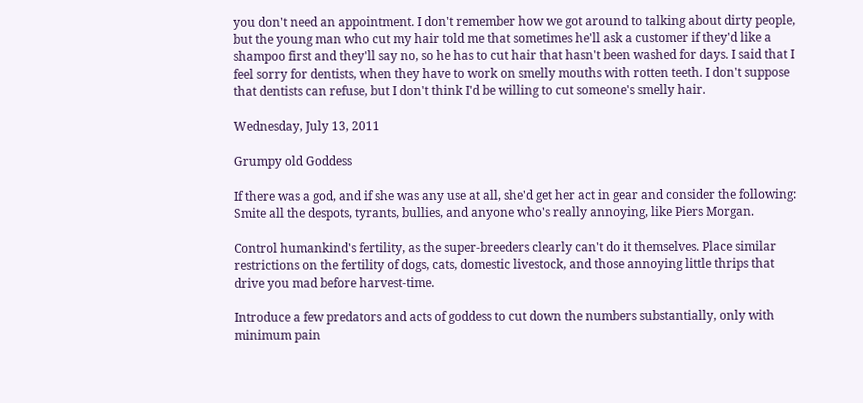you don't need an appointment. I don't remember how we got around to talking about dirty people, but the young man who cut my hair told me that sometimes he'll ask a customer if they'd like a shampoo first and they'll say no, so he has to cut hair that hasn't been washed for days. I said that I feel sorry for dentists, when they have to work on smelly mouths with rotten teeth. I don't suppose that dentists can refuse, but I don't think I'd be willing to cut someone's smelly hair.

Wednesday, July 13, 2011

Grumpy old Goddess

If there was a god, and if she was any use at all, she'd get her act in gear and consider the following:
Smite all the despots, tyrants, bullies, and anyone who's really annoying, like Piers Morgan.

Control humankind's fertility, as the super-breeders clearly can't do it themselves. Place similar restrictions on the fertility of dogs, cats, domestic livestock, and those annoying little thrips that drive you mad before harvest-time.

Introduce a few predators and acts of goddess to cut down the numbers substantially, only with minimum pain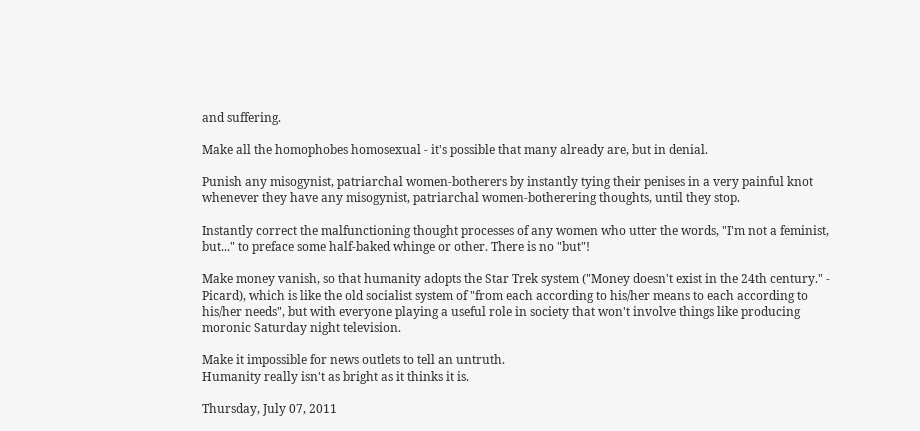and suffering.

Make all the homophobes homosexual - it's possible that many already are, but in denial.

Punish any misogynist, patriarchal women-botherers by instantly tying their penises in a very painful knot whenever they have any misogynist, patriarchal women-botherering thoughts, until they stop.

Instantly correct the malfunctioning thought processes of any women who utter the words, "I'm not a feminist, but..." to preface some half-baked whinge or other. There is no "but"!

Make money vanish, so that humanity adopts the Star Trek system ("Money doesn't exist in the 24th century." - Picard), which is like the old socialist system of "from each according to his/her means to each according to his/her needs", but with everyone playing a useful role in society that won't involve things like producing moronic Saturday night television.

Make it impossible for news outlets to tell an untruth.
Humanity really isn't as bright as it thinks it is.

Thursday, July 07, 2011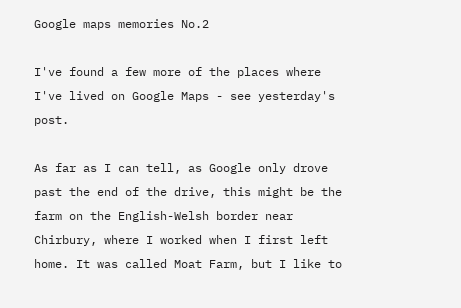Google maps memories No.2

I've found a few more of the places where I've lived on Google Maps - see yesterday's post.

As far as I can tell, as Google only drove past the end of the drive, this might be the farm on the English-Welsh border near Chirbury, where I worked when I first left home. It was called Moat Farm, but I like to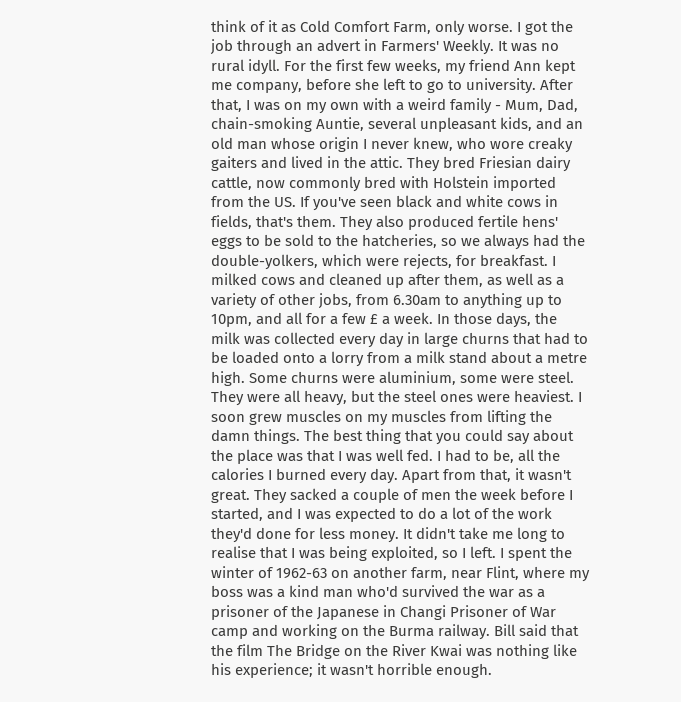think of it as Cold Comfort Farm, only worse. I got the job through an advert in Farmers' Weekly. It was no rural idyll. For the first few weeks, my friend Ann kept me company, before she left to go to university. After that, I was on my own with a weird family - Mum, Dad, chain-smoking Auntie, several unpleasant kids, and an old man whose origin I never knew, who wore creaky gaiters and lived in the attic. They bred Friesian dairy cattle, now commonly bred with Holstein imported from the US. If you've seen black and white cows in fields, that's them. They also produced fertile hens' eggs to be sold to the hatcheries, so we always had the double-yolkers, which were rejects, for breakfast. I milked cows and cleaned up after them, as well as a variety of other jobs, from 6.30am to anything up to 10pm, and all for a few £ a week. In those days, the milk was collected every day in large churns that had to be loaded onto a lorry from a milk stand about a metre high. Some churns were aluminium, some were steel. They were all heavy, but the steel ones were heaviest. I soon grew muscles on my muscles from lifting the damn things. The best thing that you could say about the place was that I was well fed. I had to be, all the calories I burned every day. Apart from that, it wasn't great. They sacked a couple of men the week before I started, and I was expected to do a lot of the work they'd done for less money. It didn't take me long to realise that I was being exploited, so I left. I spent the winter of 1962-63 on another farm, near Flint, where my boss was a kind man who'd survived the war as a prisoner of the Japanese in Changi Prisoner of War camp and working on the Burma railway. Bill said that the film The Bridge on the River Kwai was nothing like his experience; it wasn't horrible enough.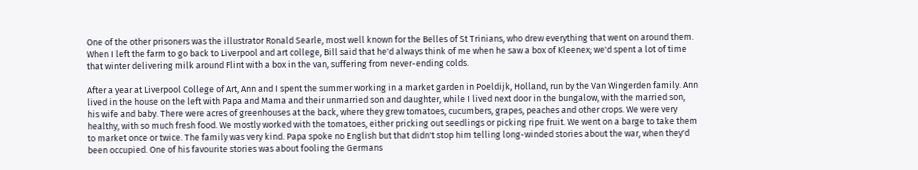One of the other prisoners was the illustrator Ronald Searle, most well known for the Belles of St Trinians, who drew everything that went on around them. When I left the farm to go back to Liverpool and art college, Bill said that he'd always think of me when he saw a box of Kleenex; we'd spent a lot of time that winter delivering milk around Flint with a box in the van, suffering from never-ending colds.

After a year at Liverpool College of Art, Ann and I spent the summer working in a market garden in Poeldijk, Holland, run by the Van Wingerden family. Ann lived in the house on the left with Papa and Mama and their unmarried son and daughter, while I lived next door in the bungalow, with the married son, his wife and baby. There were acres of greenhouses at the back, where they grew tomatoes, cucumbers, grapes, peaches and other crops. We were very healthy, with so much fresh food. We mostly worked with the tomatoes, either pricking out seedlings or picking ripe fruit. We went on a barge to take them to market once or twice. The family was very kind. Papa spoke no English but that didn't stop him telling long-winded stories about the war, when they'd been occupied. One of his favourite stories was about fooling the Germans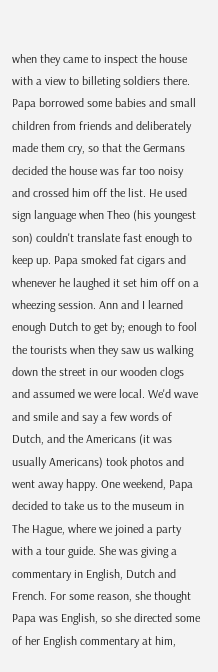when they came to inspect the house with a view to billeting soldiers there. Papa borrowed some babies and small children from friends and deliberately made them cry, so that the Germans decided the house was far too noisy and crossed him off the list. He used sign language when Theo (his youngest son) couldn't translate fast enough to keep up. Papa smoked fat cigars and whenever he laughed it set him off on a wheezing session. Ann and I learned enough Dutch to get by; enough to fool the tourists when they saw us walking down the street in our wooden clogs and assumed we were local. We'd wave and smile and say a few words of Dutch, and the Americans (it was usually Americans) took photos and went away happy. One weekend, Papa decided to take us to the museum in The Hague, where we joined a party with a tour guide. She was giving a commentary in English, Dutch and French. For some reason, she thought Papa was English, so she directed some of her English commentary at him,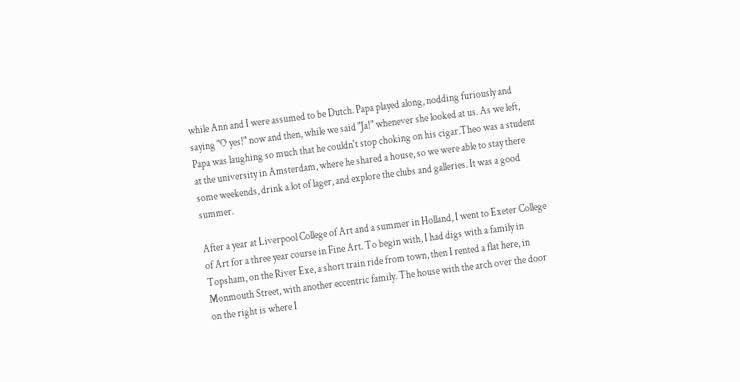while Ann and I were assumed to be Dutch. Papa played along, nodding furiously and saying "O yes!" now and then, while we said "Ja!" whenever she looked at us. As we left, Papa was laughing so much that he couldn't stop choking on his cigar.Theo was a student at the university in Amsterdam, where he shared a house, so we were able to stay there some weekends, drink a lot of lager, and explore the clubs and galleries. It was a good summer.

After a year at Liverpool College of Art and a summer in Holland, I went to Exeter College of Art for a three year course in Fine Art. To begin with, I had digs with a family in Topsham, on the River Exe, a short train ride from town, then I rented a flat here, in Monmouth Street, with another eccentric family. The house with the arch over the door on the right is where I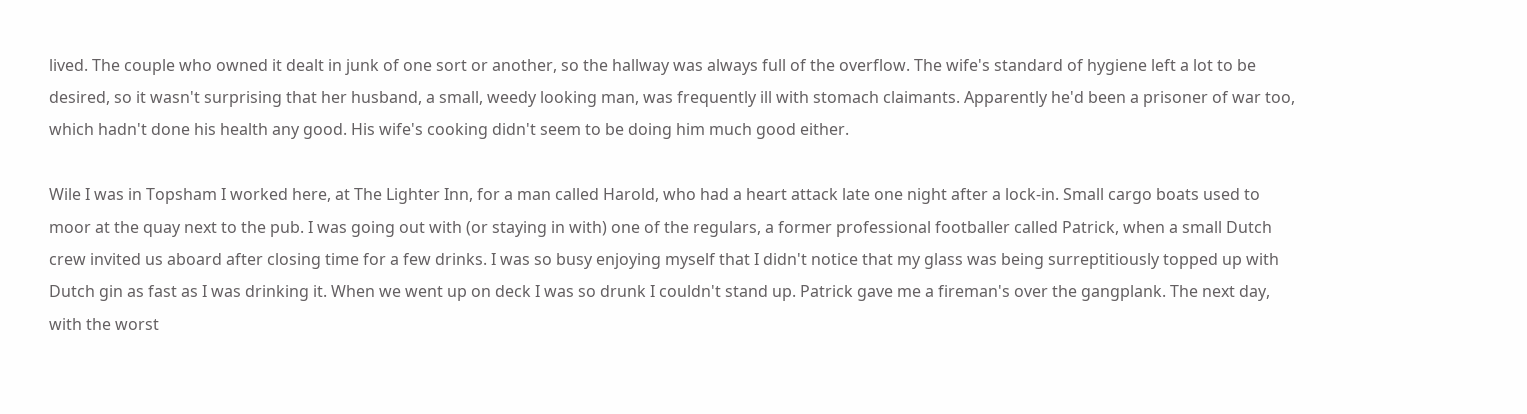lived. The couple who owned it dealt in junk of one sort or another, so the hallway was always full of the overflow. The wife's standard of hygiene left a lot to be desired, so it wasn't surprising that her husband, a small, weedy looking man, was frequently ill with stomach claimants. Apparently he'd been a prisoner of war too, which hadn't done his health any good. His wife's cooking didn't seem to be doing him much good either.

Wile I was in Topsham I worked here, at The Lighter Inn, for a man called Harold, who had a heart attack late one night after a lock-in. Small cargo boats used to moor at the quay next to the pub. I was going out with (or staying in with) one of the regulars, a former professional footballer called Patrick, when a small Dutch crew invited us aboard after closing time for a few drinks. I was so busy enjoying myself that I didn't notice that my glass was being surreptitiously topped up with Dutch gin as fast as I was drinking it. When we went up on deck I was so drunk I couldn't stand up. Patrick gave me a fireman's over the gangplank. The next day, with the worst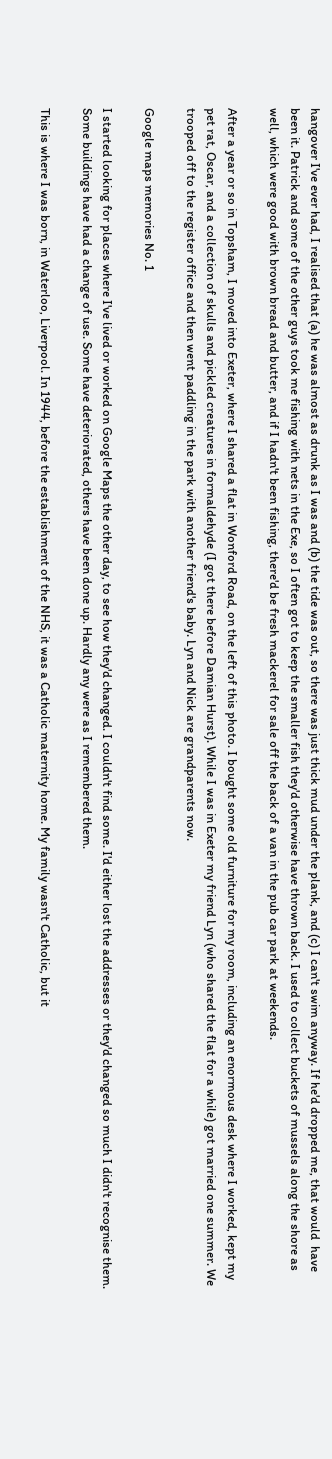hangover I've ever had, I realised that (a) he was almost as drunk as I was and (b) the tide was out, so there was just thick mud under the plank, and (c) I can't swim anyway. If he'd dropped me, that would  have been it. Patrick and some of the other guys took me fishing with nets in the Exe, so I often got to keep the smaller fish they'd otherwise have thrown back. I used to collect buckets of mussels along the shore as well, which were good with brown bread and butter, and if I hadn't been fishing, there'd be fresh mackerel for sale off the back of a van in the pub car park at weekends.

After a year or so in Topsham, I moved into Exeter, where I shared a flat in Wonford Road, on the left of this photo. I bought some old furniture for my room, including an enormous desk where I worked, kept my pet rat, Oscar, and a collection of skulls and pickled creatures in formaldehyde (I got there before Damian Hurst). While I was in Exeter my friend Lyn (who shared the flat for a while) got married one summer. We trooped off to the register office and then went paddling in the park with another friend's baby. Lyn and Nick are grandparents now.

Google maps memories No. 1

I started looking for places where I've lived or worked on Google Maps the other day, to see how they'd changed. I couldn't find some. I'd either lost the addresses or they'd changed so much I didn't recognise them. Some buildings have had a change of use. Some have deteriorated, others have been done up. Hardly any were as I remembered them.

This is where I was born, in Waterloo, Liverpool. In 1944, before the establishment of the NHS, it was a Catholic maternity home. My family wasn't Catholic, but it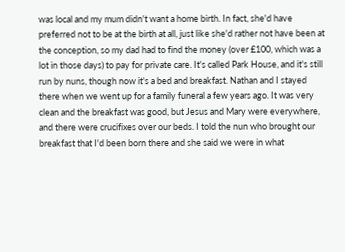was local and my mum didn't want a home birth. In fact, she'd have preferred not to be at the birth at all, just like she'd rather not have been at the conception, so my dad had to find the money (over £100, which was a lot in those days) to pay for private care. It's called Park House, and it's still run by nuns, though now it's a bed and breakfast. Nathan and I stayed there when we went up for a family funeral a few years ago. It was very clean and the breakfast was good, but Jesus and Mary were everywhere, and there were crucifixes over our beds. I told the nun who brought our breakfast that I'd been born there and she said we were in what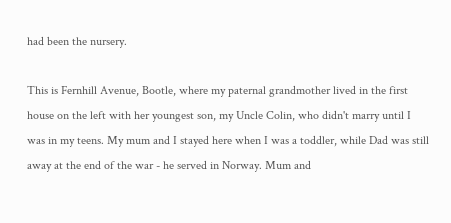had been the nursery.

This is Fernhill Avenue, Bootle, where my paternal grandmother lived in the first house on the left with her youngest son, my Uncle Colin, who didn't marry until I was in my teens. My mum and I stayed here when I was a toddler, while Dad was still away at the end of the war - he served in Norway. Mum and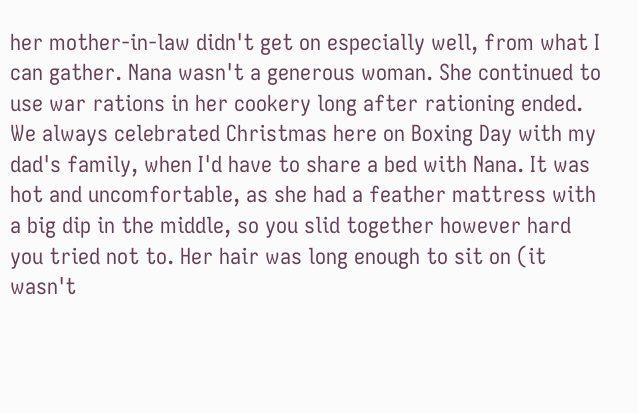her mother-in-law didn't get on especially well, from what I can gather. Nana wasn't a generous woman. She continued to use war rations in her cookery long after rationing ended. We always celebrated Christmas here on Boxing Day with my dad's family, when I'd have to share a bed with Nana. It was hot and uncomfortable, as she had a feather mattress with a big dip in the middle, so you slid together however hard you tried not to. Her hair was long enough to sit on (it wasn't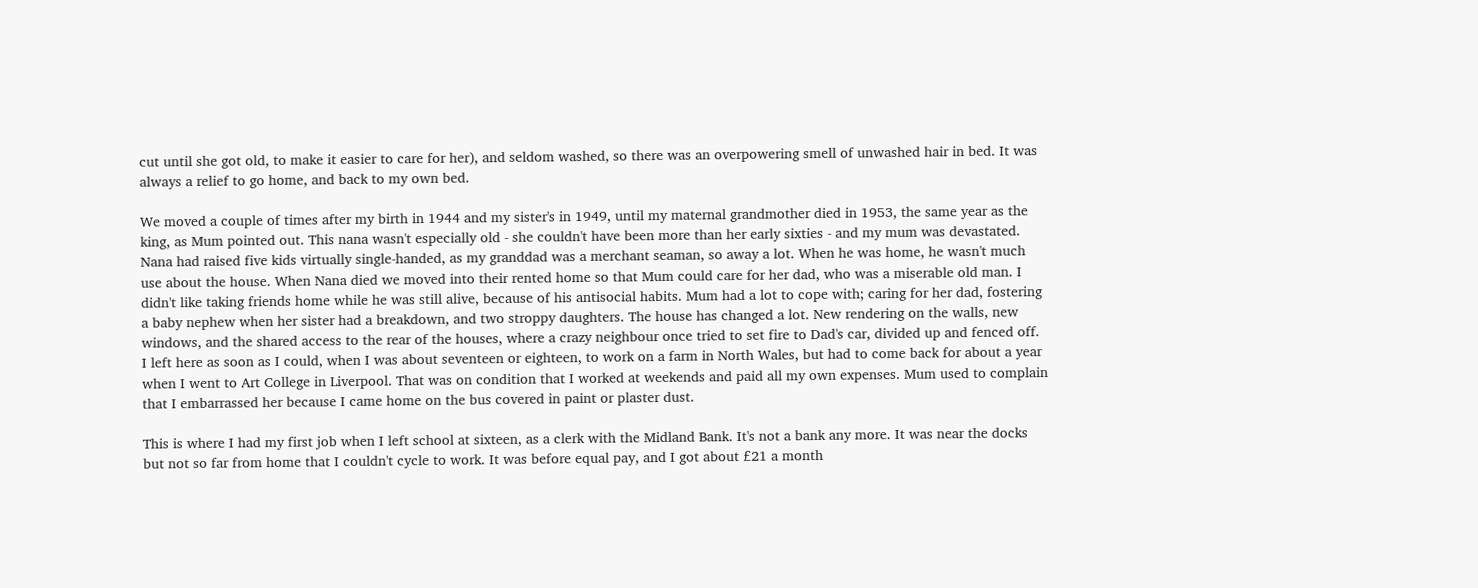cut until she got old, to make it easier to care for her), and seldom washed, so there was an overpowering smell of unwashed hair in bed. It was always a relief to go home, and back to my own bed.

We moved a couple of times after my birth in 1944 and my sister's in 1949, until my maternal grandmother died in 1953, the same year as the king, as Mum pointed out. This nana wasn't especially old - she couldn't have been more than her early sixties - and my mum was devastated. Nana had raised five kids virtually single-handed, as my granddad was a merchant seaman, so away a lot. When he was home, he wasn't much use about the house. When Nana died we moved into their rented home so that Mum could care for her dad, who was a miserable old man. I didn't like taking friends home while he was still alive, because of his antisocial habits. Mum had a lot to cope with; caring for her dad, fostering a baby nephew when her sister had a breakdown, and two stroppy daughters. The house has changed a lot. New rendering on the walls, new windows, and the shared access to the rear of the houses, where a crazy neighbour once tried to set fire to Dad's car, divided up and fenced off. I left here as soon as I could, when I was about seventeen or eighteen, to work on a farm in North Wales, but had to come back for about a year when I went to Art College in Liverpool. That was on condition that I worked at weekends and paid all my own expenses. Mum used to complain that I embarrassed her because I came home on the bus covered in paint or plaster dust.

This is where I had my first job when I left school at sixteen, as a clerk with the Midland Bank. It's not a bank any more. It was near the docks but not so far from home that I couldn't cycle to work. It was before equal pay, and I got about £21 a month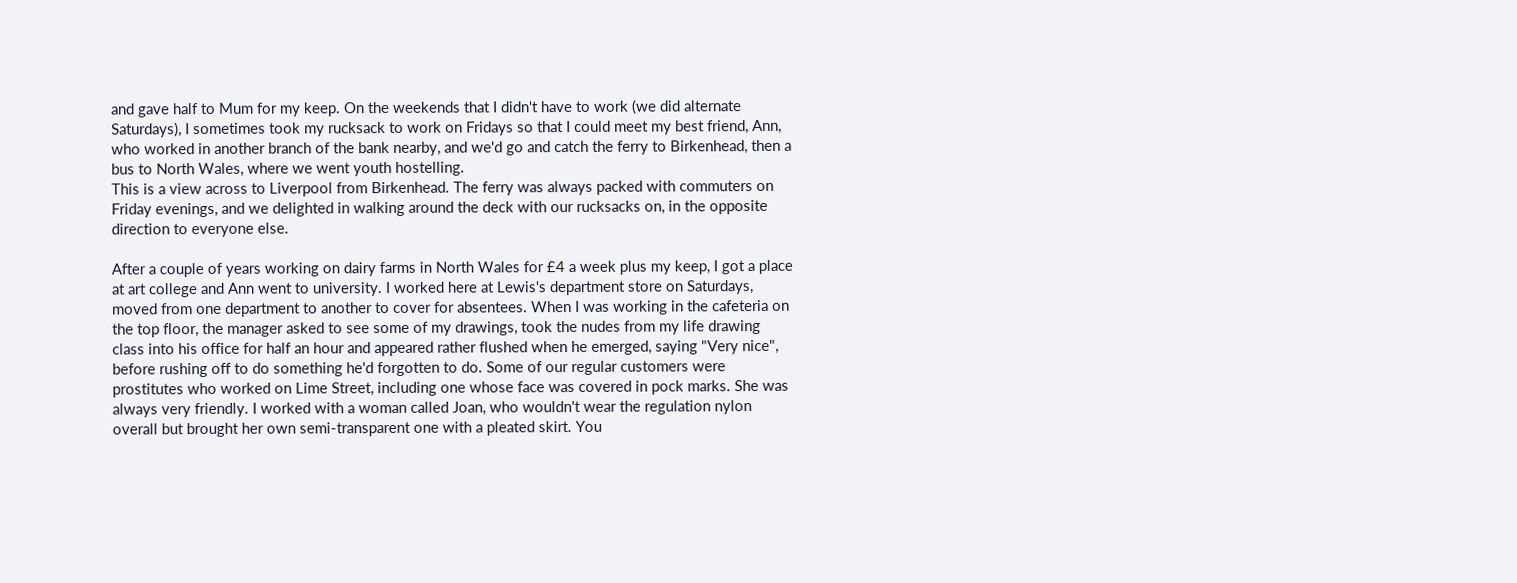and gave half to Mum for my keep. On the weekends that I didn't have to work (we did alternate Saturdays), I sometimes took my rucksack to work on Fridays so that I could meet my best friend, Ann, who worked in another branch of the bank nearby, and we'd go and catch the ferry to Birkenhead, then a bus to North Wales, where we went youth hostelling.
This is a view across to Liverpool from Birkenhead. The ferry was always packed with commuters on Friday evenings, and we delighted in walking around the deck with our rucksacks on, in the opposite direction to everyone else.

After a couple of years working on dairy farms in North Wales for £4 a week plus my keep, I got a place at art college and Ann went to university. I worked here at Lewis's department store on Saturdays, moved from one department to another to cover for absentees. When I was working in the cafeteria on the top floor, the manager asked to see some of my drawings, took the nudes from my life drawing class into his office for half an hour and appeared rather flushed when he emerged, saying "Very nice", before rushing off to do something he'd forgotten to do. Some of our regular customers were prostitutes who worked on Lime Street, including one whose face was covered in pock marks. She was always very friendly. I worked with a woman called Joan, who wouldn't wear the regulation nylon overall but brought her own semi-transparent one with a pleated skirt. You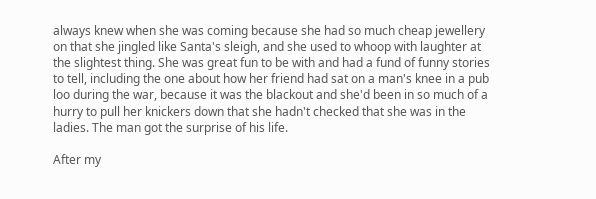always knew when she was coming because she had so much cheap jewellery on that she jingled like Santa's sleigh, and she used to whoop with laughter at the slightest thing. She was great fun to be with and had a fund of funny stories to tell, including the one about how her friend had sat on a man's knee in a pub loo during the war, because it was the blackout and she'd been in so much of a hurry to pull her knickers down that she hadn't checked that she was in the ladies. The man got the surprise of his life.

After my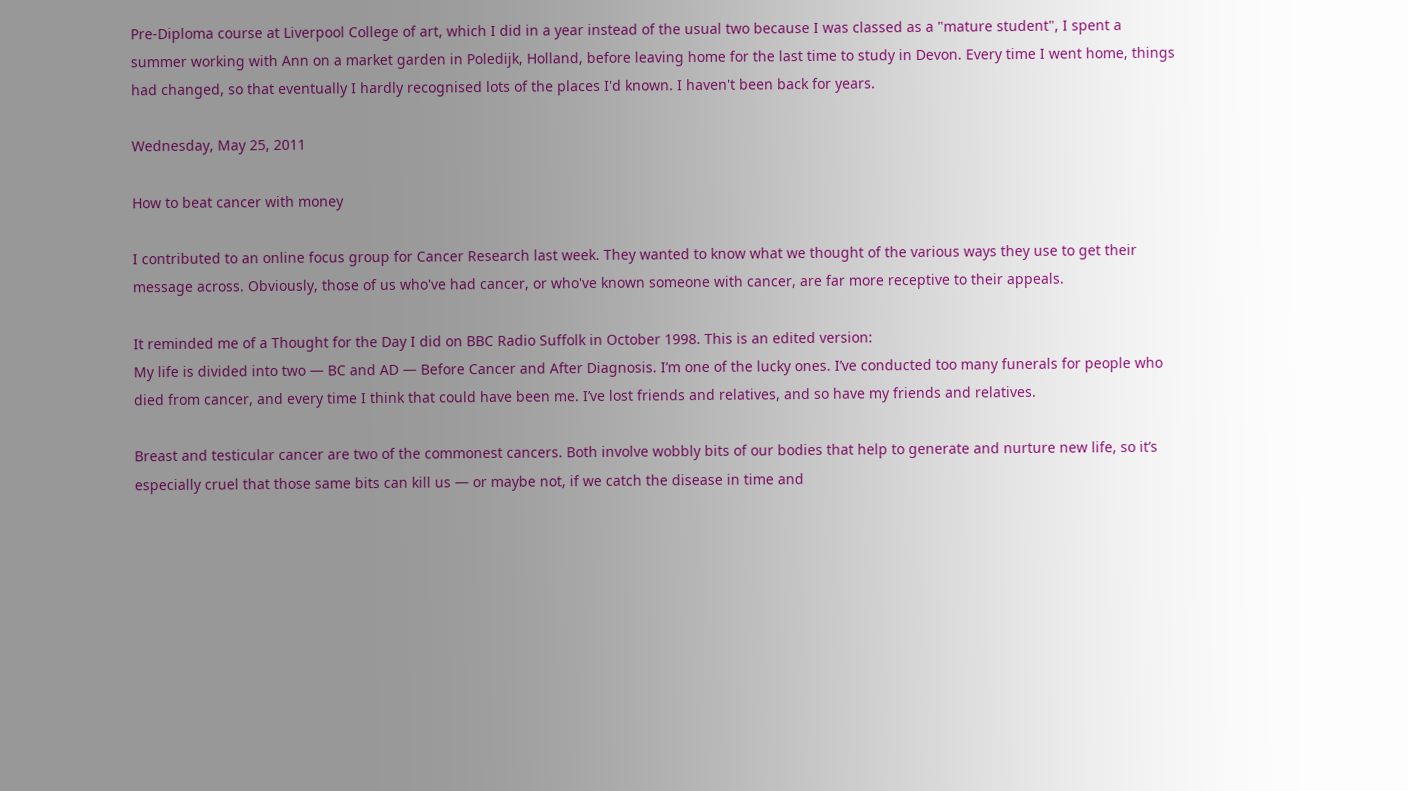Pre-Diploma course at Liverpool College of art, which I did in a year instead of the usual two because I was classed as a "mature student", I spent a summer working with Ann on a market garden in Poledijk, Holland, before leaving home for the last time to study in Devon. Every time I went home, things had changed, so that eventually I hardly recognised lots of the places I'd known. I haven't been back for years.

Wednesday, May 25, 2011

How to beat cancer with money

I contributed to an online focus group for Cancer Research last week. They wanted to know what we thought of the various ways they use to get their message across. Obviously, those of us who've had cancer, or who've known someone with cancer, are far more receptive to their appeals.

It reminded me of a Thought for the Day I did on BBC Radio Suffolk in October 1998. This is an edited version:
My life is divided into two — BC and AD — Before Cancer and After Diagnosis. I’m one of the lucky ones. I’ve conducted too many funerals for people who died from cancer, and every time I think that could have been me. I’ve lost friends and relatives, and so have my friends and relatives.

Breast and testicular cancer are two of the commonest cancers. Both involve wobbly bits of our bodies that help to generate and nurture new life, so it’s especially cruel that those same bits can kill us — or maybe not, if we catch the disease in time and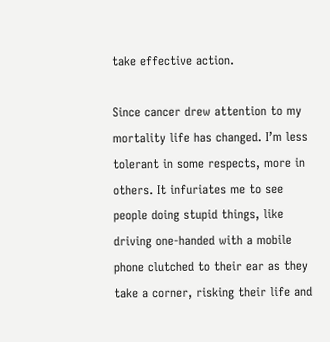take effective action.

Since cancer drew attention to my mortality life has changed. I’m less tolerant in some respects, more in others. It infuriates me to see people doing stupid things, like driving one-handed with a mobile phone clutched to their ear as they take a corner, risking their life and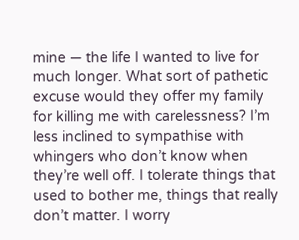mine — the life I wanted to live for much longer. What sort of pathetic excuse would they offer my family for killing me with carelessness? I’m less inclined to sympathise with whingers who don’t know when they’re well off. I tolerate things that used to bother me, things that really don’t matter. I worry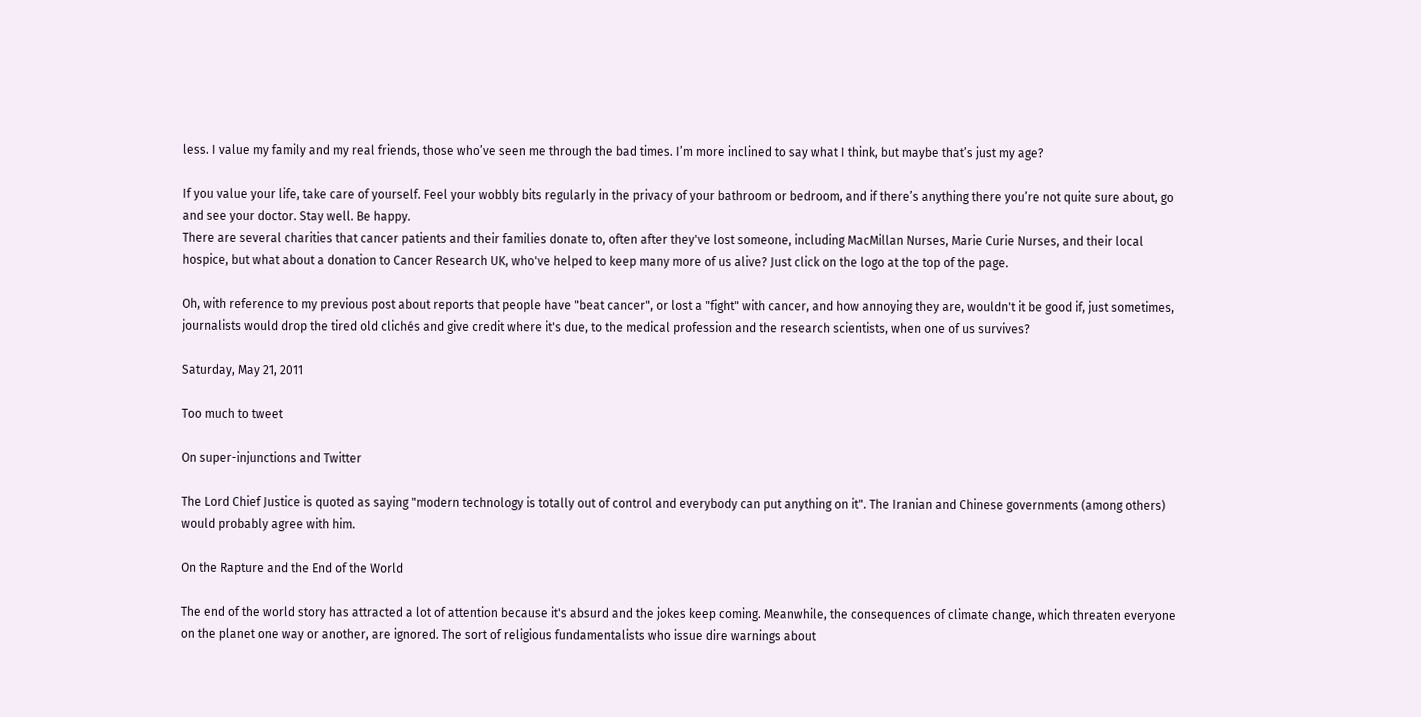less. I value my family and my real friends, those who’ve seen me through the bad times. I’m more inclined to say what I think, but maybe that’s just my age?

If you value your life, take care of yourself. Feel your wobbly bits regularly in the privacy of your bathroom or bedroom, and if there’s anything there you’re not quite sure about, go and see your doctor. Stay well. Be happy.
There are several charities that cancer patients and their families donate to, often after they've lost someone, including MacMillan Nurses, Marie Curie Nurses, and their local hospice, but what about a donation to Cancer Research UK, who've helped to keep many more of us alive? Just click on the logo at the top of the page.

Oh, with reference to my previous post about reports that people have "beat cancer", or lost a "fight" with cancer, and how annoying they are, wouldn't it be good if, just sometimes, journalists would drop the tired old clichés and give credit where it's due, to the medical profession and the research scientists, when one of us survives?

Saturday, May 21, 2011

Too much to tweet

On super-injunctions and Twitter

The Lord Chief Justice is quoted as saying "modern technology is totally out of control and everybody can put anything on it". The Iranian and Chinese governments (among others) would probably agree with him.

On the Rapture and the End of the World

The end of the world story has attracted a lot of attention because it's absurd and the jokes keep coming. Meanwhile, the consequences of climate change, which threaten everyone on the planet one way or another, are ignored. The sort of religious fundamentalists who issue dire warnings about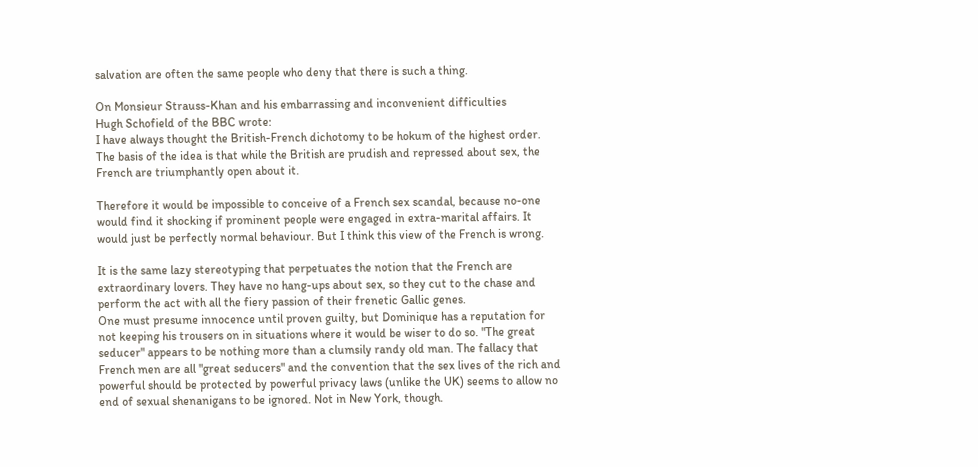salvation are often the same people who deny that there is such a thing.

On Monsieur Strauss-Khan and his embarrassing and inconvenient difficulties
Hugh Schofield of the BBC wrote:
I have always thought the British-French dichotomy to be hokum of the highest order. The basis of the idea is that while the British are prudish and repressed about sex, the French are triumphantly open about it.

Therefore it would be impossible to conceive of a French sex scandal, because no-one would find it shocking if prominent people were engaged in extra-marital affairs. It would just be perfectly normal behaviour. But I think this view of the French is wrong.

It is the same lazy stereotyping that perpetuates the notion that the French are extraordinary lovers. They have no hang-ups about sex, so they cut to the chase and perform the act with all the fiery passion of their frenetic Gallic genes.
One must presume innocence until proven guilty, but Dominique has a reputation for not keeping his trousers on in situations where it would be wiser to do so. "The great seducer" appears to be nothing more than a clumsily randy old man. The fallacy that French men are all "great seducers" and the convention that the sex lives of the rich and powerful should be protected by powerful privacy laws (unlike the UK) seems to allow no end of sexual shenanigans to be ignored. Not in New York, though.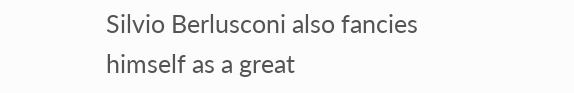Silvio Berlusconi also fancies himself as a great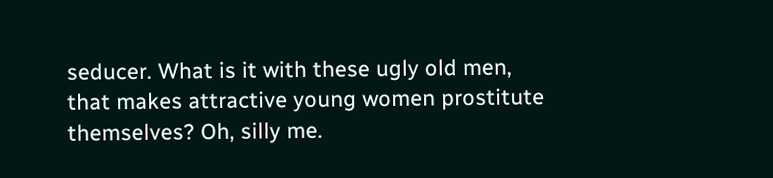seducer. What is it with these ugly old men, that makes attractive young women prostitute themselves? Oh, silly me.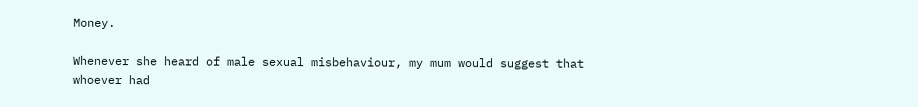Money.

Whenever she heard of male sexual misbehaviour, my mum would suggest that whoever had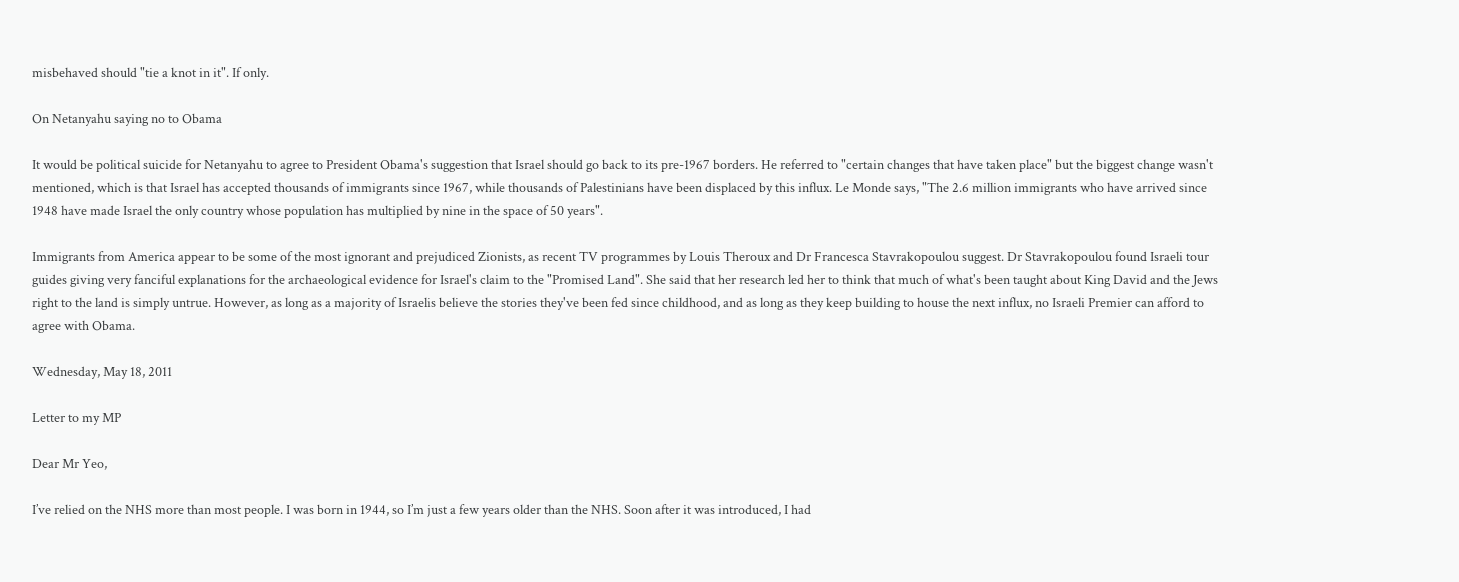misbehaved should "tie a knot in it". If only.

On Netanyahu saying no to Obama

It would be political suicide for Netanyahu to agree to President Obama's suggestion that Israel should go back to its pre-1967 borders. He referred to "certain changes that have taken place" but the biggest change wasn't mentioned, which is that Israel has accepted thousands of immigrants since 1967, while thousands of Palestinians have been displaced by this influx. Le Monde says, "The 2.6 million immigrants who have arrived since 1948 have made Israel the only country whose population has multiplied by nine in the space of 50 years".

Immigrants from America appear to be some of the most ignorant and prejudiced Zionists, as recent TV programmes by Louis Theroux and Dr Francesca Stavrakopoulou suggest. Dr Stavrakopoulou found Israeli tour guides giving very fanciful explanations for the archaeological evidence for Israel's claim to the "Promised Land". She said that her research led her to think that much of what's been taught about King David and the Jews right to the land is simply untrue. However, as long as a majority of Israelis believe the stories they've been fed since childhood, and as long as they keep building to house the next influx, no Israeli Premier can afford to agree with Obama.

Wednesday, May 18, 2011

Letter to my MP

Dear Mr Yeo,

I’ve relied on the NHS more than most people. I was born in 1944, so I’m just a few years older than the NHS. Soon after it was introduced, I had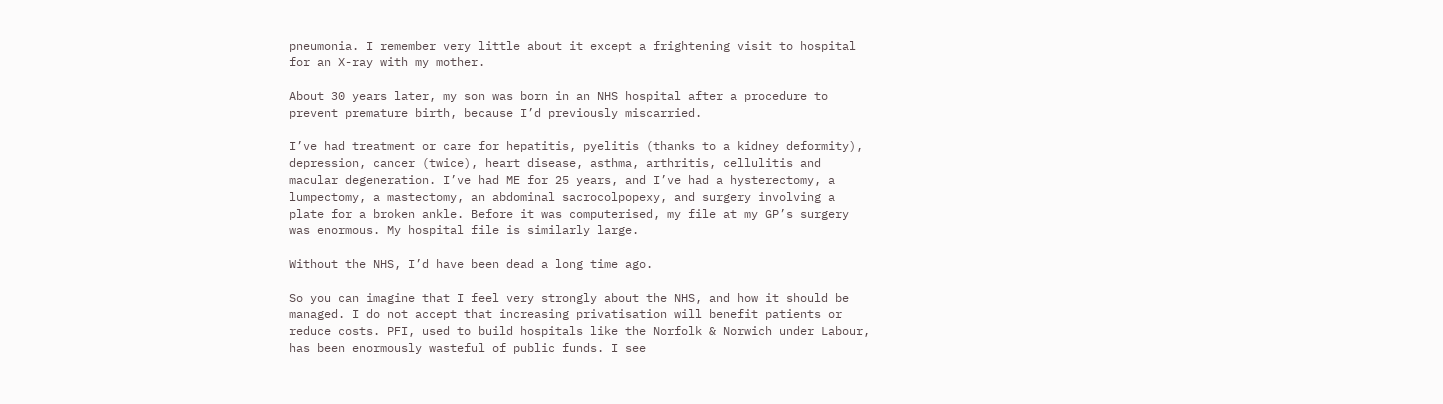pneumonia. I remember very little about it except a frightening visit to hospital for an X-ray with my mother.

About 30 years later, my son was born in an NHS hospital after a procedure to prevent premature birth, because I’d previously miscarried.

I’ve had treatment or care for hepatitis, pyelitis (thanks to a kidney deformity), depression, cancer (twice), heart disease, asthma, arthritis, cellulitis and macular degeneration. I’ve had ME for 25 years, and I’ve had a hysterectomy, a lumpectomy, a mastectomy, an abdominal sacrocolpopexy, and surgery involving a plate for a broken ankle. Before it was computerised, my file at my GP’s surgery was enormous. My hospital file is similarly large.

Without the NHS, I’d have been dead a long time ago.

So you can imagine that I feel very strongly about the NHS, and how it should be managed. I do not accept that increasing privatisation will benefit patients or reduce costs. PFI, used to build hospitals like the Norfolk & Norwich under Labour, has been enormously wasteful of public funds. I see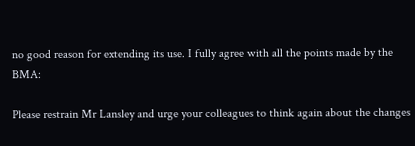no good reason for extending its use. I fully agree with all the points made by the BMA:

Please restrain Mr Lansley and urge your colleagues to think again about the changes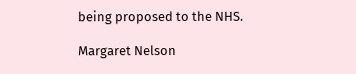being proposed to the NHS.

Margaret Nelson